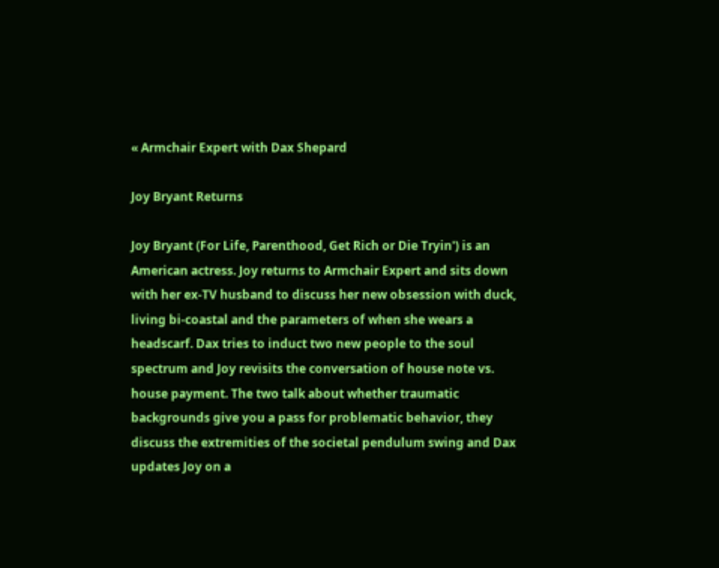« Armchair Expert with Dax Shepard

Joy Bryant Returns

Joy Bryant (For Life, Parenthood, Get Rich or Die Tryin') is an American actress. Joy returns to Armchair Expert and sits down with her ex-TV husband to discuss her new obsession with duck, living bi-coastal and the parameters of when she wears a headscarf. Dax tries to induct two new people to the soul spectrum and Joy revisits the conversation of house note vs. house payment. The two talk about whether traumatic backgrounds give you a pass for problematic behavior, they discuss the extremities of the societal pendulum swing and Dax updates Joy on a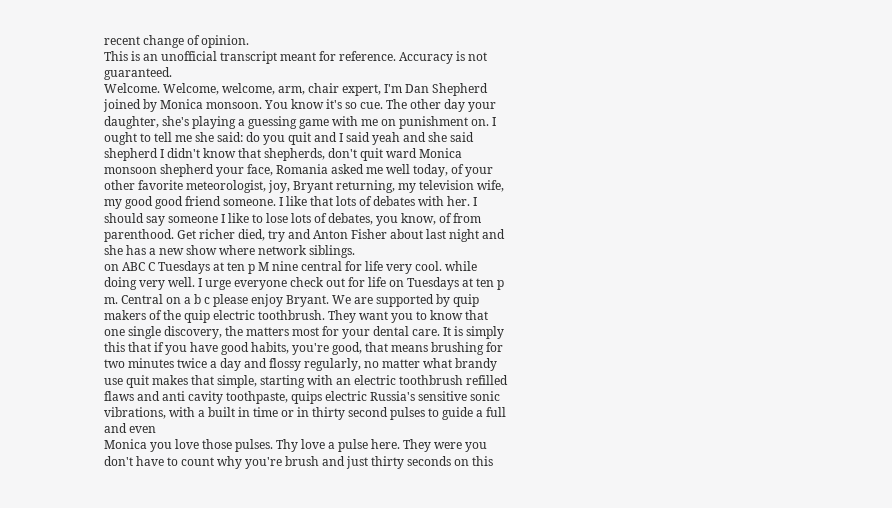recent change of opinion.
This is an unofficial transcript meant for reference. Accuracy is not guaranteed.
Welcome. Welcome, welcome, arm, chair expert, I'm Dan Shepherd joined by Monica monsoon. You know it's so cue. The other day your daughter, she's playing a guessing game with me on punishment on. I ought to tell me she said: do you quit and I said yeah and she said shepherd I didn't know that shepherds, don't quit ward Monica monsoon shepherd your face, Romania asked me well today, of your other favorite meteorologist, joy, Bryant returning, my television wife, my good good friend someone. I like that lots of debates with her. I should say someone I like to lose lots of debates, you know, of from parenthood. Get richer died, try and Anton Fisher about last night and she has a new show where network siblings.
on ABC C Tuesdays at ten p M nine central for life very cool. while doing very well. I urge everyone check out for life on Tuesdays at ten p m. Central on a b c please enjoy Bryant. We are supported by quip makers of the quip electric toothbrush. They want you to know that one single discovery, the matters most for your dental care. It is simply this that if you have good habits, you're good, that means brushing for two minutes twice a day and flossy regularly, no matter what brandy use quit makes that simple, starting with an electric toothbrush refilled flaws and anti cavity toothpaste, quips electric Russia's sensitive sonic vibrations, with a built in time or in thirty second pulses to guide a full and even
Monica you love those pulses. Thy love a pulse here. They were you don't have to count why you're brush and just thirty seconds on this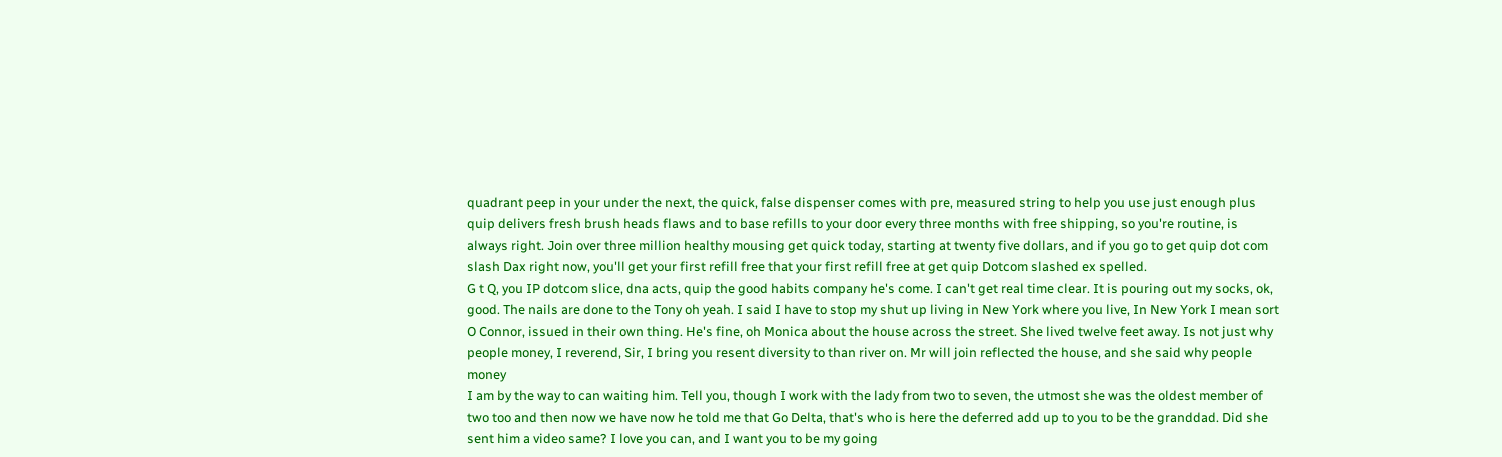quadrant peep in your under the next, the quick, false dispenser comes with pre, measured string to help you use just enough plus quip delivers fresh brush heads flaws and to base refills to your door every three months with free shipping, so you're routine, is always right. Join over three million healthy mousing get quick today, starting at twenty five dollars, and if you go to get quip dot com slash Dax right now, you'll get your first refill free that your first refill free at get quip Dotcom slashed ex spelled.
G t Q, you IP dotcom slice, dna acts, quip the good habits company he's come. I can't get real time clear. It is pouring out my socks, ok, good. The nails are done to the Tony oh yeah. I said I have to stop my shut up living in New York where you live, In New York I mean sort O Connor, issued in their own thing. He's fine, oh Monica about the house across the street. She lived twelve feet away. Is not just why people money, I reverend, Sir, I bring you resent diversity to than river on. Mr will join reflected the house, and she said why people money
I am by the way to can waiting him. Tell you, though I work with the lady from two to seven, the utmost she was the oldest member of two too and then now we have now he told me that Go Delta, that's who is here the deferred add up to you to be the granddad. Did she sent him a video same? I love you can, and I want you to be my going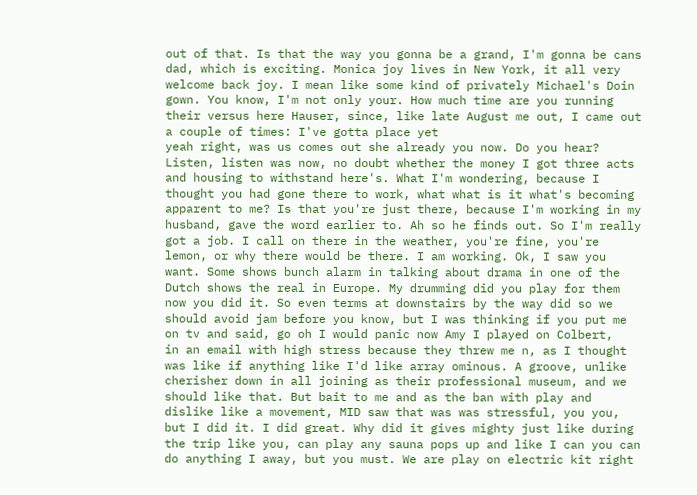out of that. Is that the way you gonna be a grand, I'm gonna be cans dad, which is exciting. Monica joy lives in New York, it all very welcome back joy. I mean like some kind of privately Michael's Doin gown. You know, I'm not only your. How much time are you running their versus here Hauser, since, like late August me out, I came out a couple of times: I've gotta place yet
yeah right, was us comes out she already you now. Do you hear? Listen, listen was now, no doubt whether the money I got three acts and housing to withstand here's. What I'm wondering, because I thought you had gone there to work, what what is it what's becoming apparent to me? Is that you're just there, because I'm working in my husband, gave the word earlier to. Ah so he finds out. So I'm really got a job. I call on there in the weather, you're fine, you're lemon, or why there would be there. I am working. Ok, I saw you want. Some shows bunch alarm in talking about drama in one of the Dutch shows the real in Europe. My drumming did you play for them now you did it. So even terms at downstairs by the way did so we should avoid jam before you know, but I was thinking if you put me on tv and said, go oh I would panic now Amy I played on Colbert,
in an email with high stress because they threw me n, as I thought was like if anything like I'd like array ominous. A groove, unlike cherisher down in all joining as their professional museum, and we should like that. But bait to me and as the ban with play and dislike like a movement, MID saw that was was stressful, you you, but I did it. I did great. Why did it gives mighty just like during the trip like you, can play any sauna pops up and like I can you can do anything I away, but you must. We are play on electric kit right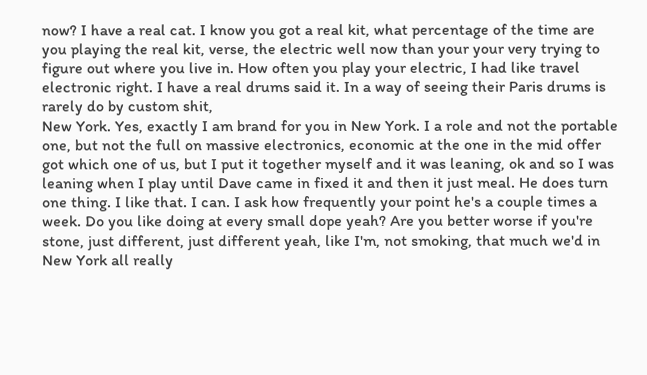now? I have a real cat. I know you got a real kit, what percentage of the time are you playing the real kit, verse, the electric well now than your your very trying to figure out where you live in. How often you play your electric, I had like travel electronic right. I have a real drums said it. In a way of seeing their Paris drums is rarely do by custom shit,
New York. Yes, exactly I am brand for you in New York. I a role and not the portable one, but not the full on massive electronics, economic at the one in the mid offer got which one of us, but I put it together myself and it was leaning, ok and so I was leaning when I play until Dave came in fixed it and then it just meal. He does turn one thing. I like that. I can. I ask how frequently your point he's a couple times a week. Do you like doing at every small dope yeah? Are you better worse if you're stone, just different, just different yeah, like I'm, not smoking, that much we'd in New York all really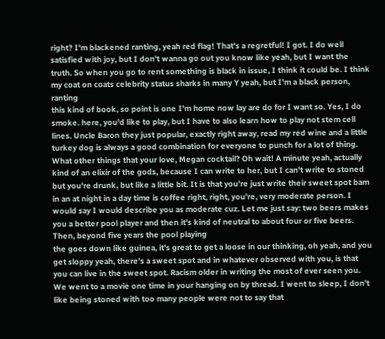right? I'm blackened ranting, yeah red flag! That's a regretful! I got. I do well satisfied with joy, but I don't wanna go out you know like yeah, but I want the truth. So when you go to rent something is black in issue, I think it could be. I think my coat on coats celebrity status sharks in many Y yeah, but I'm a black person, ranting
this kind of book, so point is one I'm home now lay are do for I want so. Yes, I do smoke. here, you'd like to play, but I have to also learn how to play not stem cell lines. Uncle Baron they just popular, exactly right away, read my red wine and a little turkey dog is always a good combination for everyone to punch for a lot of thing. What other things that your love, Megan cocktail? Oh wait! A minute yeah, actually kind of an elixir of the gods, because I can write to her, but I can't write to stoned but you're drunk, but like a little bit. It is that you're just write their sweet spot bam in an at night in a day time is coffee right, right, you're, very moderate person. I would say I would describe you as moderate cuz. Let me just say: two beers makes you a better pool player and then it's kind of neutral to about four or five beers. Then, beyond five years the pool playing
the goes down like guinea, it's great to get a loose in our thinking, oh yeah, and you get sloppy yeah, there's a sweet spot and in whatever observed with you, is that you can live in the sweet spot. Racism older in writing the most of ever seen you. We went to a movie one time in your hanging on by thread. I went to sleep, I don't like being stoned with too many people were not to say that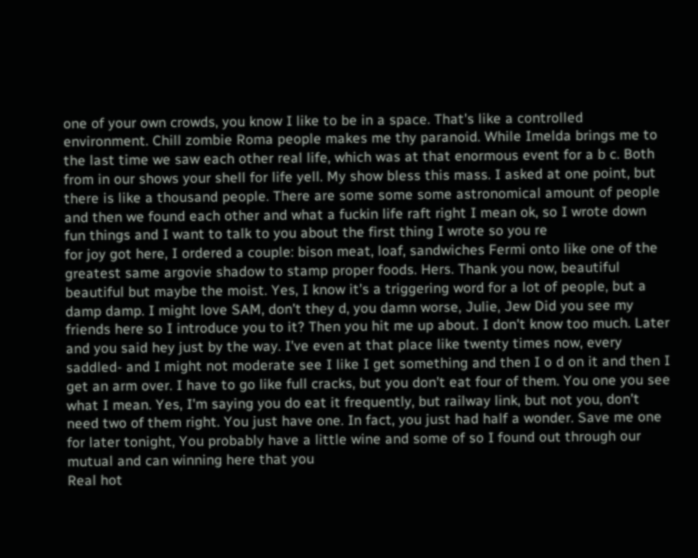one of your own crowds, you know I like to be in a space. That's like a controlled environment. Chill zombie Roma people makes me thy paranoid. While Imelda brings me to the last time we saw each other real life, which was at that enormous event for a b c. Both from in our shows your shell for life yell. My show bless this mass. I asked at one point, but there is like a thousand people. There are some some some astronomical amount of people and then we found each other and what a fuckin life raft right I mean ok, so I wrote down fun things and I want to talk to you about the first thing I wrote so you re
for joy got here, I ordered a couple: bison meat, loaf, sandwiches Fermi onto like one of the greatest same argovie shadow to stamp proper foods. Hers. Thank you now, beautiful beautiful but maybe the moist. Yes, I know it's a triggering word for a lot of people, but a damp damp. I might love SAM, don't they d, you damn worse, Julie, Jew Did you see my friends here so I introduce you to it? Then you hit me up about. I don't know too much. Later and you said hey just by the way. I've even at that place like twenty times now, every saddled- and I might not moderate see I like I get something and then I o d on it and then I get an arm over. I have to go like full cracks, but you don't eat four of them. You one you see what I mean. Yes, I'm saying you do eat it frequently, but railway link, but not you, don't need two of them right. You just have one. In fact, you just had half a wonder. Save me one for later tonight, You probably have a little wine and some of so I found out through our mutual and can winning here that you
Real hot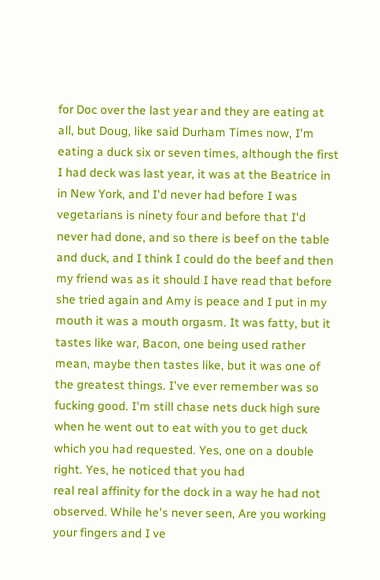for Doc over the last year and they are eating at all, but Doug, like said Durham Times now, I'm eating a duck six or seven times, although the first I had deck was last year, it was at the Beatrice in in New York, and I'd never had before I was vegetarians is ninety four and before that I'd never had done, and so there is beef on the table and duck, and I think I could do the beef and then my friend was as it should I have read that before she tried again and Amy is peace and I put in my mouth it was a mouth orgasm. It was fatty, but it tastes like war, Bacon, one being used rather mean, maybe then tastes like, but it was one of the greatest things. I've ever remember was so fucking good. I'm still chase nets duck high sure when he went out to eat with you to get duck which you had requested. Yes, one on a double right. Yes, he noticed that you had
real real affinity for the dock in a way he had not observed. While he's never seen, Are you working your fingers and I ve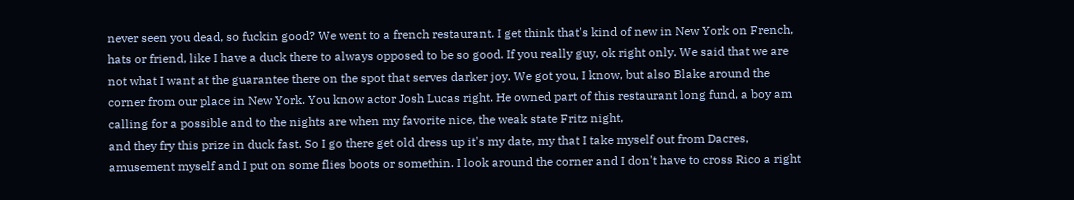never seen you dead, so fuckin good? We went to a french restaurant. I get think that's kind of new in New York on French, hats or friend, like I have a duck there to always opposed to be so good. If you really guy, ok right only. We said that we are not what I want at the guarantee there on the spot that serves darker joy. We got you, I know, but also Blake around the corner from our place in New York. You know actor Josh Lucas right. He owned part of this restaurant long fund, a boy am calling for a possible and to the nights are when my favorite nice, the weak state Fritz night,
and they fry this prize in duck fast. So I go there get old dress up it's my date, my that I take myself out from Dacres, amusement myself and I put on some flies boots or somethin. I look around the corner and I don't have to cross Rico a right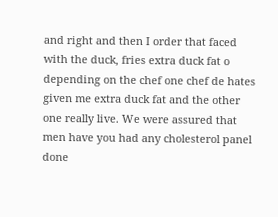and right and then I order that faced with the duck, fries extra duck fat o depending on the chef one chef de hates given me extra duck fat and the other one really live. We were assured that men have you had any cholesterol panel done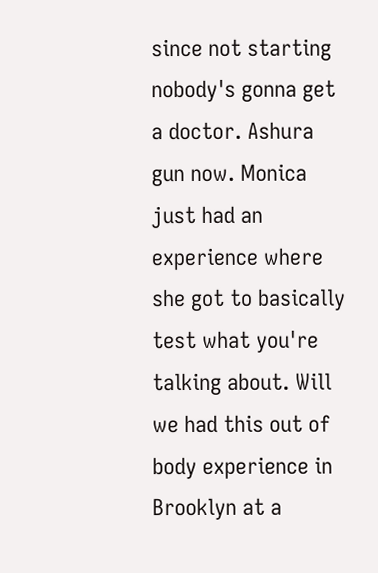since not starting nobody's gonna get a doctor. Ashura gun now. Monica just had an experience where she got to basically test what you're talking about. Will we had this out of body experience in Brooklyn at a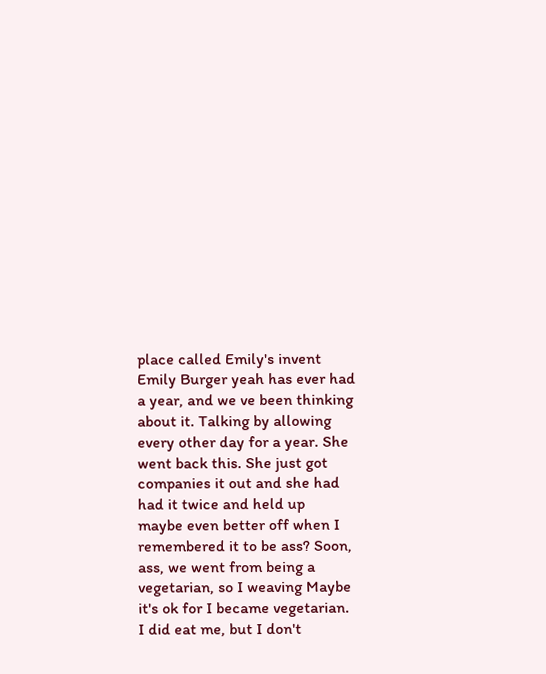place called Emily's invent Emily Burger yeah has ever had a year, and we ve been thinking about it. Talking by allowing every other day for a year. She went back this. She just got companies it out and she had had it twice and held up
maybe even better off when I remembered it to be ass? Soon, ass, we went from being a vegetarian, so I weaving Maybe it's ok for I became vegetarian. I did eat me, but I don't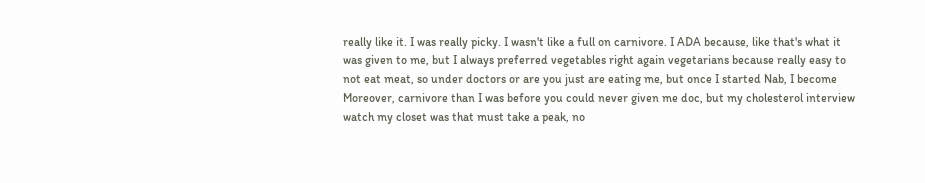really like it. I was really picky. I wasn't like a full on carnivore. I ADA because, like that's what it was given to me, but I always preferred vegetables right again vegetarians because really easy to not eat meat, so under doctors or are you just are eating me, but once I started Nab, I become Moreover, carnivore than I was before you could never given me doc, but my cholesterol interview watch my closet was that must take a peak, no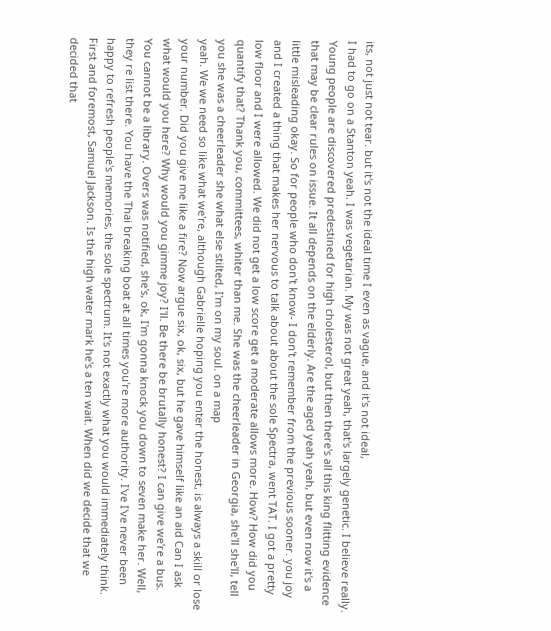its, not just not tear. but it's not the ideal time I even as vague, and it's not ideal,
I had to go on a Stanton yeah. I was vegetarian. My was not great yeah, that's largely genetic. I believe really. Young people are discovered predestined for high cholesterol, but then there's all this king flitting evidence that may be clear rules on issue. It all depends on the elderly. Are the aged yeah yeah, but even now it's a little misleading okay. So for people who don't know- I don't remember from the previous sooner. you joy and I created a thing that makes her nervous to talk about about the sole Spectra, went TAT. I got a pretty low floor and I were allowed. We did not get a low score get a moderate allows more. How? How did you quantify that? Thank you, committees, whiter than me. She was the cheerleader in Georgia, she'll she'll, tell you she was a cheerleader she what else stilted, I'm on my soul. on a map
yeah. We we need so like what we're, although Gabrielle hoping you enter the honest, is always a skill or lose your number. Did you give me like a fire? Now argue six, ok, six, but he gave himself like an aid Can I ask what would you here? Why would you gimme joy? I'll. Be there be brutally honest? I can give we're a bus. You cannot be a library. Overs was notified, she's, ok, I'm gonna knock you down to seven make her. Well, they re list there. You have the Thai breaking boat at all times you're more authority. I've I've never been happy to refresh people's memories, the sole spectrum. It's not exactly what you would immediately think. First and foremost, Samuel Jackson. Is the high water mark he's a ten wait. When did we decide that we decided that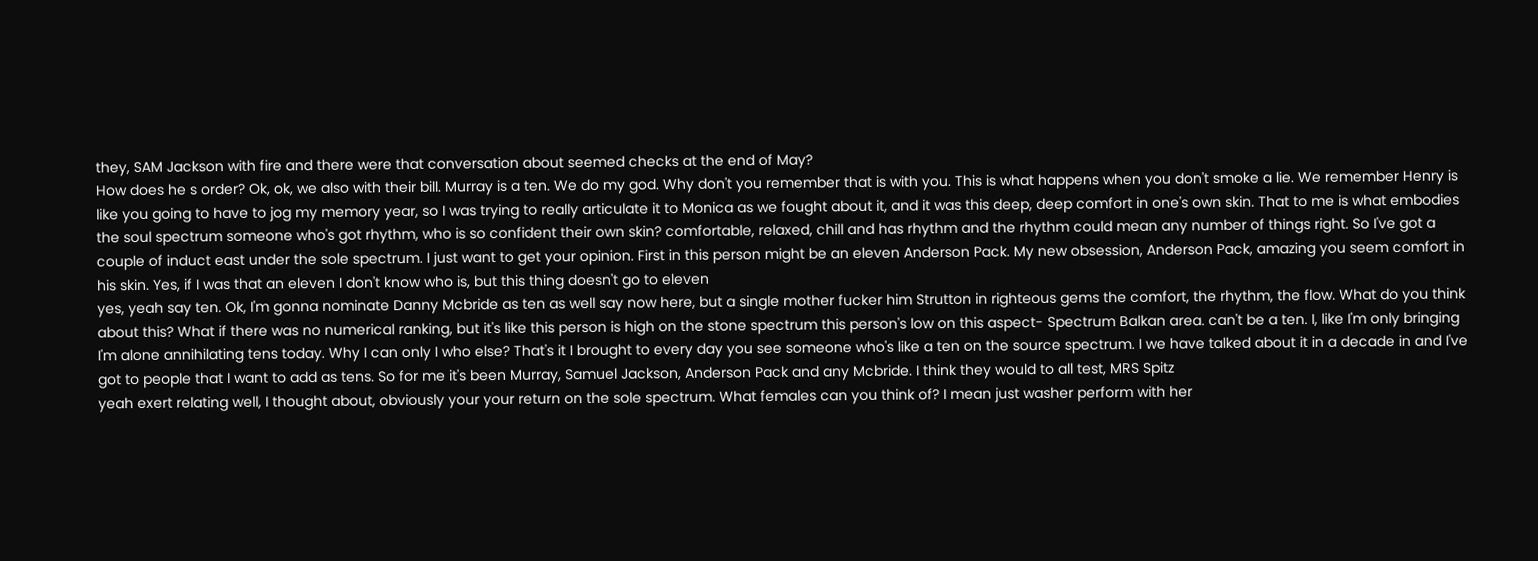they, SAM Jackson with fire and there were that conversation about seemed checks at the end of May?
How does he s order? Ok, ok, we also with their bill. Murray is a ten. We do my god. Why don't you remember that is with you. This is what happens when you don't smoke a lie. We remember Henry is like you going to have to jog my memory year, so I was trying to really articulate it to Monica as we fought about it, and it was this deep, deep comfort in one's own skin. That to me is what embodies the soul spectrum someone who's got rhythm, who is so confident their own skin? comfortable, relaxed, chill and has rhythm and the rhythm could mean any number of things right. So I've got a couple of induct east under the sole spectrum. I just want to get your opinion. First in this person might be an eleven Anderson Pack. My new obsession, Anderson Pack, amazing you seem comfort in his skin. Yes, if I was that an eleven I don't know who is, but this thing doesn't go to eleven
yes, yeah say ten. Ok, I'm gonna nominate Danny Mcbride as ten as well say now here, but a single mother fucker him Strutton in righteous gems the comfort, the rhythm, the flow. What do you think about this? What if there was no numerical ranking, but it's like this person is high on the stone spectrum this person's low on this aspect- Spectrum Balkan area. can't be a ten. I, like I'm only bringing I'm alone annihilating tens today. Why I can only I who else? That's it I brought to every day you see someone who's like a ten on the source spectrum. I we have talked about it in a decade in and I've got to people that I want to add as tens. So for me it's been Murray, Samuel Jackson, Anderson Pack and any Mcbride. I think they would to all test, MRS Spitz
yeah exert relating well, I thought about, obviously your your return on the sole spectrum. What females can you think of? I mean just washer perform with her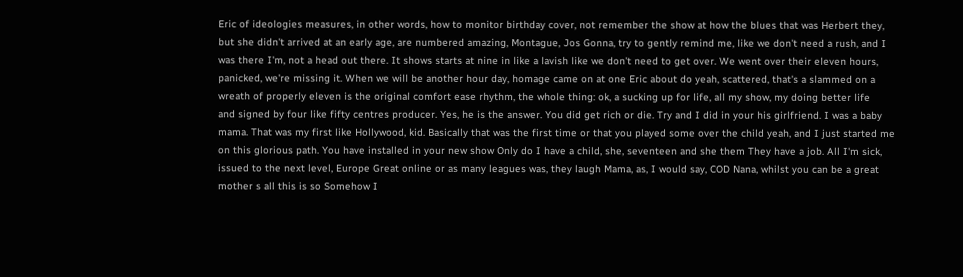Eric of ideologies measures, in other words, how to monitor birthday cover, not remember the show at how the blues that was Herbert they, but she didn't arrived at an early age, are numbered amazing, Montague, Jos Gonna, try to gently remind me, like we don't need a rush, and I was there I'm, not a head out there. It shows starts at nine in like a lavish like we don't need to get over. We went over their eleven hours, panicked, we're missing it. When we will be another hour day, homage came on at one Eric about do yeah, scattered, that's a slammed on a wreath of properly eleven is the original comfort ease rhythm, the whole thing: ok, a sucking up for life, all my show, my doing better life
and signed by four like fifty centres producer. Yes, he is the answer. You did get rich or die. Try and I did in your his girlfriend. I was a baby mama. That was my first like Hollywood, kid. Basically that was the first time or that you played some over the child yeah, and I just started me on this glorious path. You have installed in your new show Only do I have a child, she, seventeen and she them They have a job. All I'm sick, issued to the next level, Europe Great online or as many leagues was, they laugh Mama, as, I would say, COD Nana, whilst you can be a great mother s all this is so Somehow I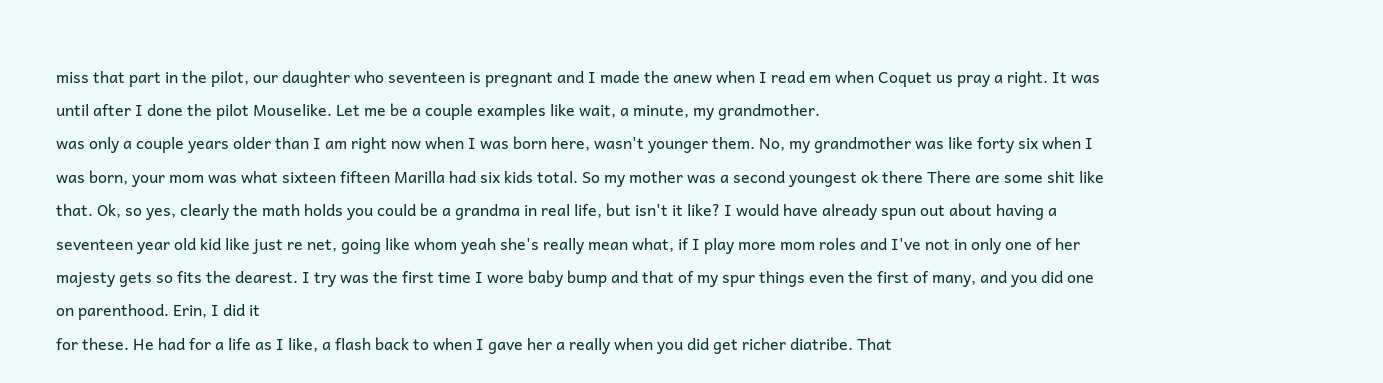miss that part in the pilot, our daughter who seventeen is pregnant and I made the anew when I read em when Coquet us pray a right. It was until after I done the pilot Mouselike. Let me be a couple examples like wait, a minute, my grandmother.
was only a couple years older than I am right now when I was born here, wasn't younger them. No, my grandmother was like forty six when I was born, your mom was what sixteen fifteen Marilla had six kids total. So my mother was a second youngest ok there There are some shit like that. Ok, so yes, clearly the math holds you could be a grandma in real life, but isn't it like? I would have already spun out about having a seventeen year old kid like just re net, going like whom yeah she's really mean what, if I play more mom roles and I've not in only one of her majesty gets so fits the dearest. I try was the first time I wore baby bump and that of my spur things even the first of many, and you did one on parenthood. Erin, I did it
for these. He had for a life as I like, a flash back to when I gave her a really when you did get richer diatribe. That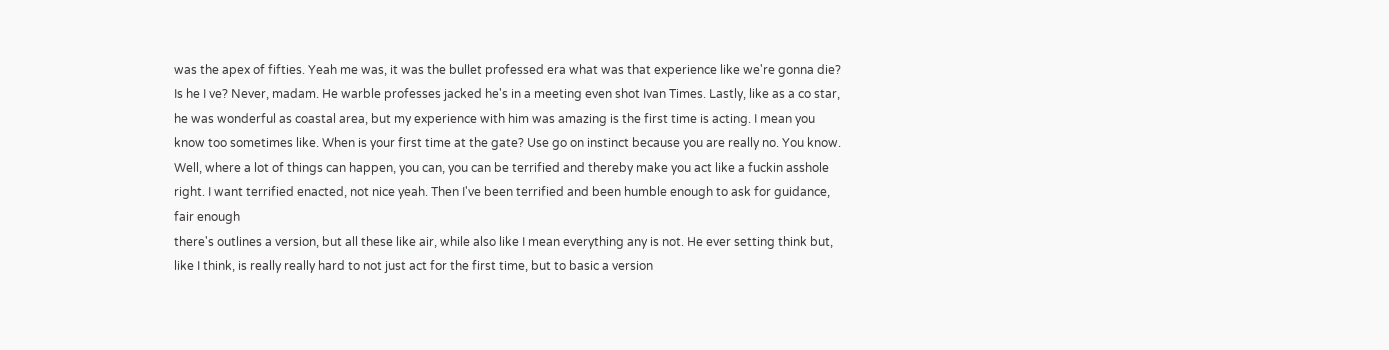was the apex of fifties. Yeah me was, it was the bullet professed era what was that experience like we're gonna die? Is he I ve? Never, madam. He warble professes jacked he's in a meeting even shot Ivan Times. Lastly, like as a co star, he was wonderful as coastal area, but my experience with him was amazing is the first time is acting. I mean you know too sometimes like. When is your first time at the gate? Use go on instinct because you are really no. You know. Well, where a lot of things can happen, you can, you can be terrified and thereby make you act like a fuckin asshole right. I want terrified enacted, not nice yeah. Then I've been terrified and been humble enough to ask for guidance, fair enough
there's outlines a version, but all these like air, while also like I mean everything any is not. He ever setting think but, like I think, is really really hard to not just act for the first time, but to basic a version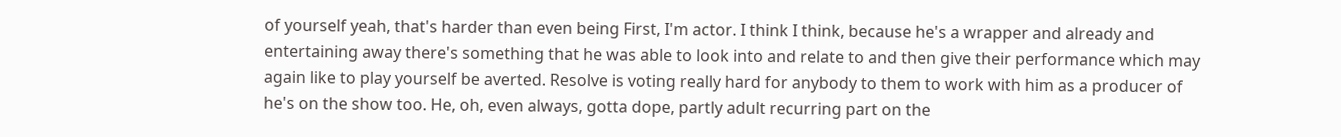of yourself yeah, that's harder than even being First, I'm actor. I think I think, because he's a wrapper and already and entertaining away there's something that he was able to look into and relate to and then give their performance which may again like to play yourself be averted. Resolve is voting really hard for anybody to them to work with him as a producer of he's on the show too. He, oh, even always, gotta dope, partly adult recurring part on the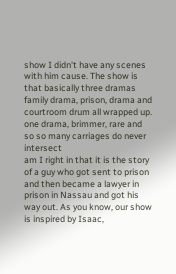show I didn't have any scenes with him cause. The show is that basically three dramas family drama, prison, drama and courtroom drum all wrapped up. one drama, brimmer, rare and so so many carriages do never intersect
am I right in that it is the story of a guy who got sent to prison and then became a lawyer in prison in Nassau and got his way out. As you know, our show is inspired by Isaac,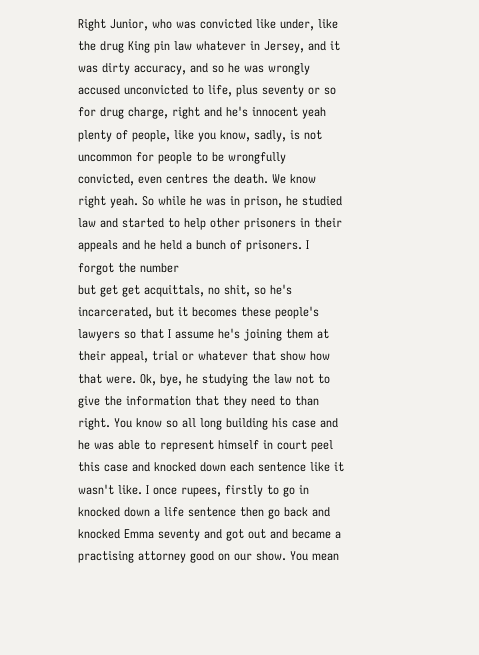Right Junior, who was convicted like under, like the drug King pin law whatever in Jersey, and it was dirty accuracy, and so he was wrongly accused unconvicted to life, plus seventy or so for drug charge, right and he's innocent yeah plenty of people, like you know, sadly, is not uncommon for people to be wrongfully convicted, even centres the death. We know right yeah. So while he was in prison, he studied law and started to help other prisoners in their appeals and he held a bunch of prisoners. I forgot the number
but get get acquittals, no shit, so he's incarcerated, but it becomes these people's lawyers so that I assume he's joining them at their appeal, trial or whatever that show how that were. Ok, bye, he studying the law not to give the information that they need to than right. You know so all long building his case and he was able to represent himself in court peel this case and knocked down each sentence like it wasn't like. I once rupees, firstly to go in knocked down a life sentence then go back and knocked Emma seventy and got out and became a practising attorney good on our show. You mean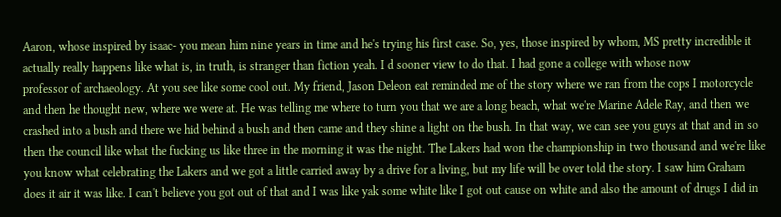Aaron, whose inspired by isaac- you mean him nine years in time and he's trying his first case. So, yes, those inspired by whom, MS pretty incredible it actually really happens like what is, in truth, is stranger than fiction yeah. I d sooner view to do that. I had gone a college with whose now
professor of archaeology. At you see like some cool out. My friend, Jason Deleon eat reminded me of the story where we ran from the cops I motorcycle and then he thought new, where we were at. He was telling me where to turn you that we are a long beach, what we're Marine Adele Ray, and then we crashed into a bush and there we hid behind a bush and then came and they shine a light on the bush. In that way, we can see you guys at that and in so then the council like what the fucking us like three in the morning it was the night. The Lakers had won the championship in two thousand and we're like you know what celebrating the Lakers and we got a little carried away by a drive for a living, but my life will be over told the story. I saw him Graham does it air it was like. I can't believe you got out of that and I was like yak some white like I got out cause on white and also the amount of drugs I did in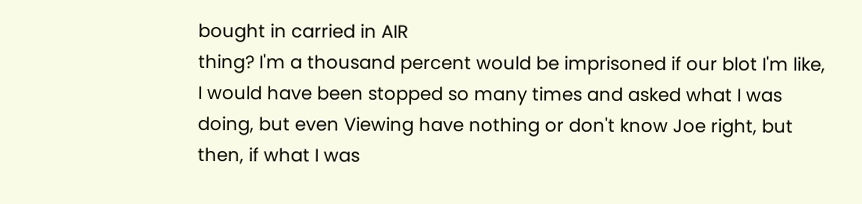bought in carried in AIR
thing? I'm a thousand percent would be imprisoned if our blot I'm like, I would have been stopped so many times and asked what I was doing, but even Viewing have nothing or don't know Joe right, but then, if what I was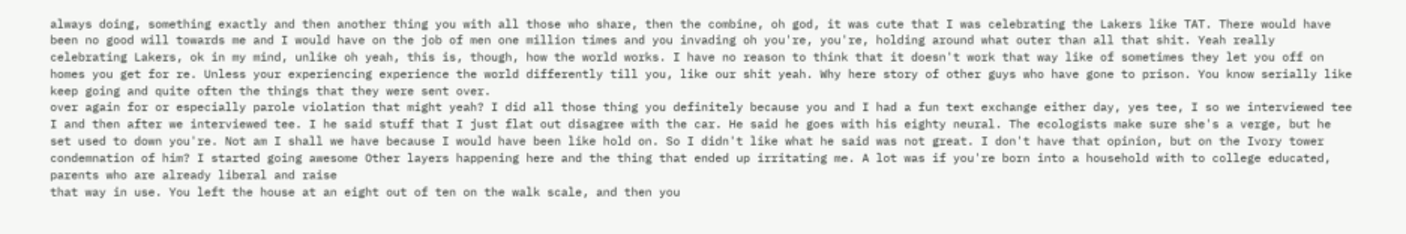always doing, something exactly and then another thing you with all those who share, then the combine, oh god, it was cute that I was celebrating the Lakers like TAT. There would have been no good will towards me and I would have on the job of men one million times and you invading oh you're, you're, holding around what outer than all that shit. Yeah really celebrating Lakers, ok in my mind, unlike oh yeah, this is, though, how the world works. I have no reason to think that it doesn't work that way like of sometimes they let you off on homes you get for re. Unless your experiencing experience the world differently till you, like our shit yeah. Why here story of other guys who have gone to prison. You know serially like keep going and quite often the things that they were sent over.
over again for or especially parole violation that might yeah? I did all those thing you definitely because you and I had a fun text exchange either day, yes tee, I so we interviewed tee I and then after we interviewed tee. I he said stuff that I just flat out disagree with the car. He said he goes with his eighty neural. The ecologists make sure she's a verge, but he set used to down you're. Not am I shall we have because I would have been like hold on. So I didn't like what he said was not great. I don't have that opinion, but on the Ivory tower condemnation of him? I started going awesome Other layers happening here and the thing that ended up irritating me. A lot was if you're born into a household with to college educated, parents who are already liberal and raise
that way in use. You left the house at an eight out of ten on the walk scale, and then you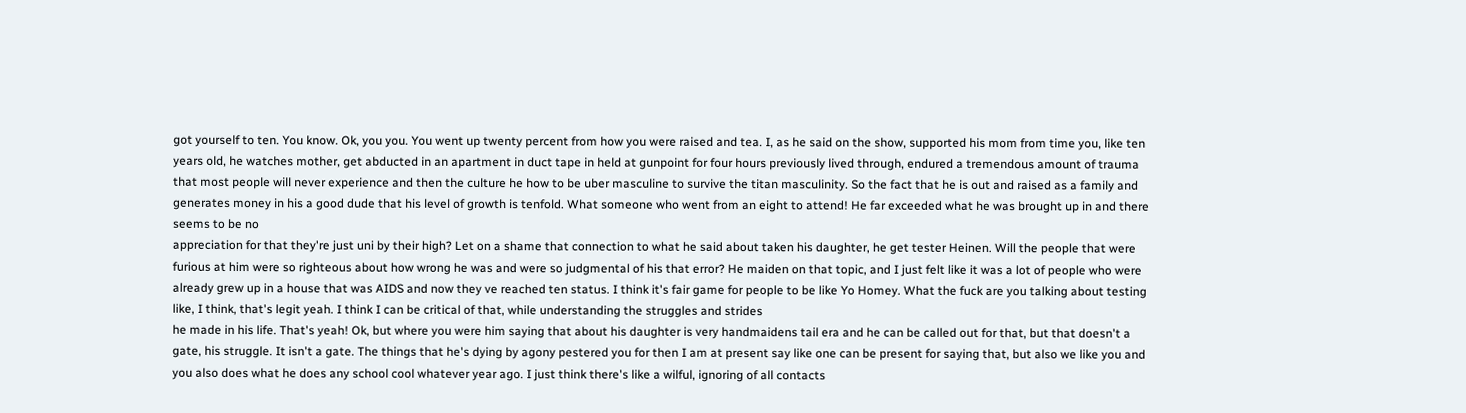got yourself to ten. You know. Ok, you you. You went up twenty percent from how you were raised and tea. I, as he said on the show, supported his mom from time you, like ten years old, he watches mother, get abducted in an apartment in duct tape in held at gunpoint for four hours previously lived through, endured a tremendous amount of trauma that most people will never experience and then the culture he how to be uber masculine to survive the titan masculinity. So the fact that he is out and raised as a family and generates money in his a good dude that his level of growth is tenfold. What someone who went from an eight to attend! He far exceeded what he was brought up in and there seems to be no
appreciation for that they're just uni by their high? Let on a shame that connection to what he said about taken his daughter, he get tester Heinen. Will the people that were furious at him were so righteous about how wrong he was and were so judgmental of his that error? He maiden on that topic, and I just felt like it was a lot of people who were already grew up in a house that was AIDS and now they ve reached ten status. I think it's fair game for people to be like Yo Homey. What the fuck are you talking about testing like, I think, that's legit yeah. I think I can be critical of that, while understanding the struggles and strides
he made in his life. That's yeah! Ok, but where you were him saying that about his daughter is very handmaidens tail era and he can be called out for that, but that doesn't a gate, his struggle. It isn't a gate. The things that he's dying by agony pestered you for then I am at present say like one can be present for saying that, but also we like you and you also does what he does any school cool whatever year ago. I just think there's like a wilful, ignoring of all contacts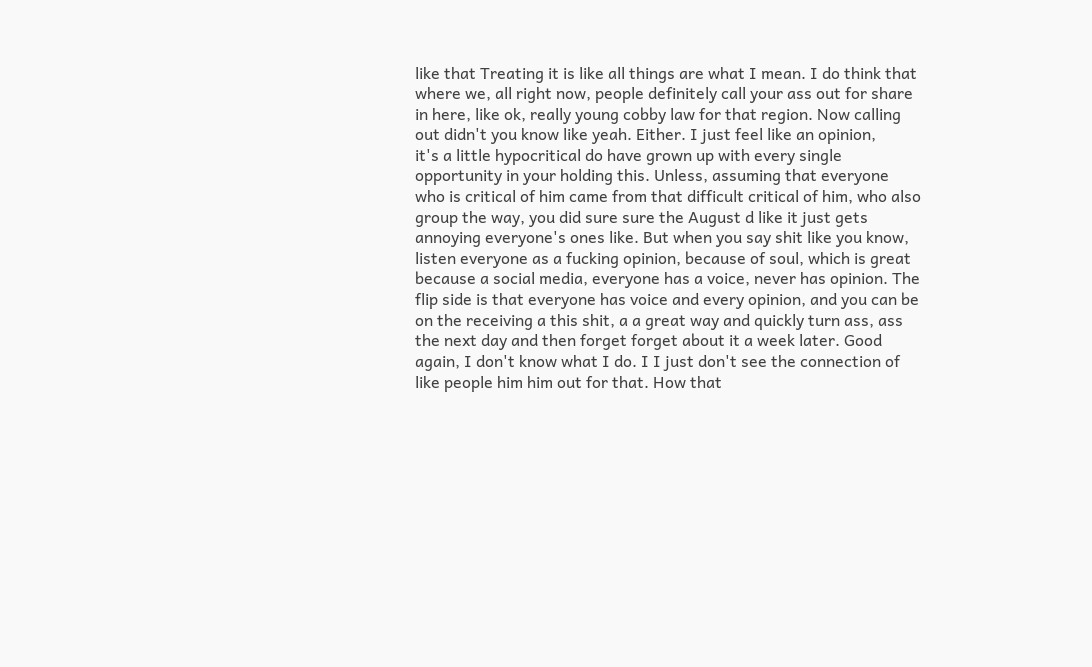like that Treating it is like all things are what I mean. I do think that where we, all right now, people definitely call your ass out for share in here, like ok, really young cobby law for that region. Now calling out didn't you know like yeah. Either. I just feel like an opinion,
it's a little hypocritical do have grown up with every single opportunity in your holding this. Unless, assuming that everyone who is critical of him came from that difficult critical of him, who also group the way, you did sure sure the August d like it just gets annoying everyone's ones like. But when you say shit like you know, listen everyone as a fucking opinion, because of soul, which is great because a social media, everyone has a voice, never has opinion. The flip side is that everyone has voice and every opinion, and you can be on the receiving a this shit, a a great way and quickly turn ass, ass the next day and then forget forget about it a week later. Good again, I don't know what I do. I I just don't see the connection of like people him him out for that. How that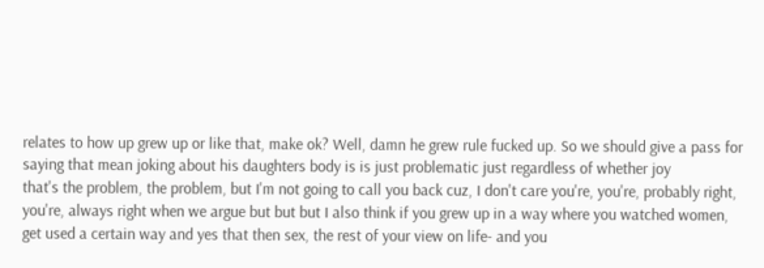relates to how up grew up or like that, make ok? Well, damn he grew rule fucked up. So we should give a pass for saying that mean joking about his daughters body is is just problematic just regardless of whether joy
that's the problem, the problem, but I'm not going to call you back cuz, I don't care you're, you're, probably right, you're, always right when we argue but but but I also think if you grew up in a way where you watched women, get used a certain way and yes that then sex, the rest of your view on life- and you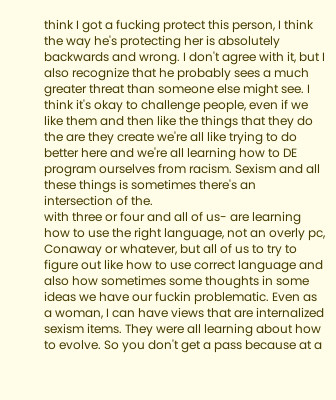think I got a fucking protect this person, I think the way he's protecting her is absolutely backwards and wrong. I don't agree with it, but I also recognize that he probably sees a much greater threat than someone else might see. I think it's okay to challenge people, even if we like them and then like the things that they do the are they create we're all like trying to do better here and we're all learning how to DE program ourselves from racism. Sexism and all these things is sometimes there's an intersection of the.
with three or four and all of us- are learning how to use the right language, not an overly pc, Conaway or whatever, but all of us to try to figure out like how to use correct language and also how sometimes some thoughts in some ideas we have our fuckin problematic. Even as a woman, I can have views that are internalized sexism items. They were all learning about how to evolve. So you don't get a pass because at a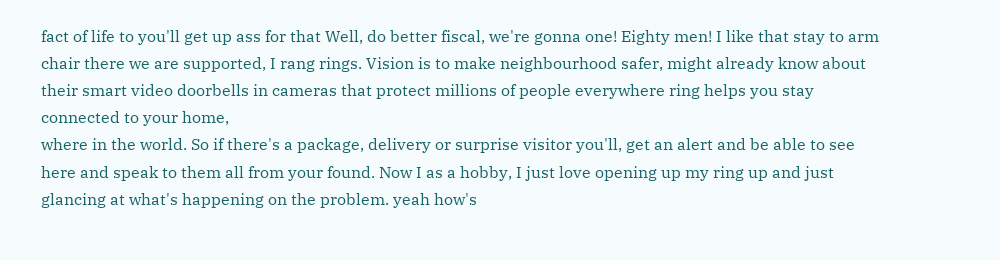fact of life to you'll get up ass for that Well, do better fiscal, we're gonna one! Eighty men! I like that stay to arm chair there we are supported, I rang rings. Vision is to make neighbourhood safer, might already know about their smart video doorbells in cameras that protect millions of people everywhere ring helps you stay connected to your home,
where in the world. So if there's a package, delivery or surprise visitor you'll, get an alert and be able to see here and speak to them all from your found. Now I as a hobby, I just love opening up my ring up and just glancing at what's happening on the problem. yeah how's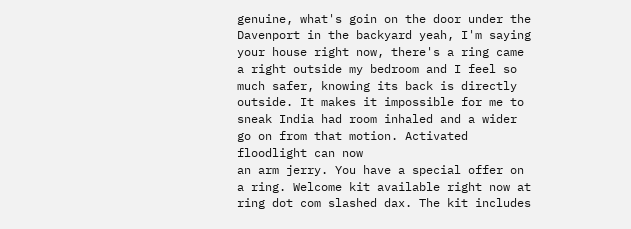genuine, what's goin on the door under the Davenport in the backyard yeah, I'm saying your house right now, there's a ring came a right outside my bedroom and I feel so much safer, knowing its back is directly outside. It makes it impossible for me to sneak India had room inhaled and a wider go on from that motion. Activated floodlight can now
an arm jerry. You have a special offer on a ring. Welcome kit available right now at ring dot com slashed dax. The kit includes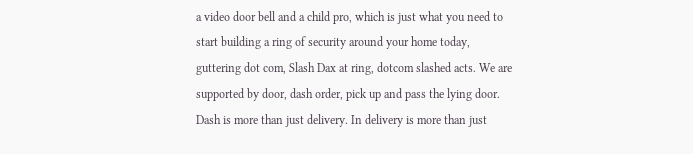a video door bell and a child pro, which is just what you need to start building a ring of security around your home today, guttering dot com, Slash Dax at ring, dotcom slashed acts. We are supported by door, dash order, pick up and pass the lying door. Dash is more than just delivery. In delivery is more than just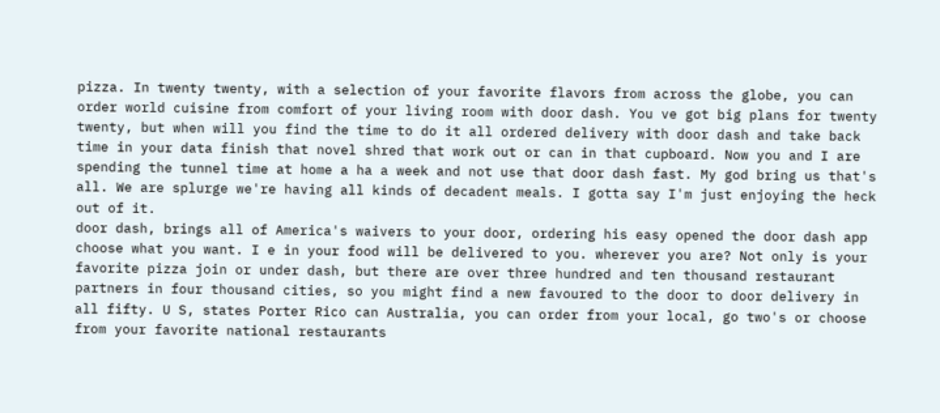pizza. In twenty twenty, with a selection of your favorite flavors from across the globe, you can order world cuisine from comfort of your living room with door dash. You ve got big plans for twenty twenty, but when will you find the time to do it all ordered delivery with door dash and take back time in your data finish that novel shred that work out or can in that cupboard. Now you and I are spending the tunnel time at home a ha a week and not use that door dash fast. My god bring us that's all. We are splurge we're having all kinds of decadent meals. I gotta say I'm just enjoying the heck out of it.
door dash, brings all of America's waivers to your door, ordering his easy opened the door dash app choose what you want. I e in your food will be delivered to you. wherever you are? Not only is your favorite pizza join or under dash, but there are over three hundred and ten thousand restaurant partners in four thousand cities, so you might find a new favoured to the door to door delivery in all fifty. U S, states Porter Rico can Australia, you can order from your local, go two's or choose from your favorite national restaurants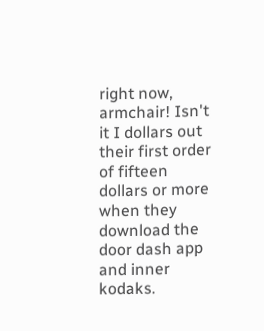right now, armchair! Isn't it I dollars out their first order of fifteen dollars or more when they download the door dash app and inner kodaks.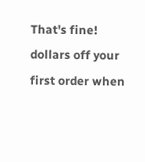That's fine! dollars off your first order when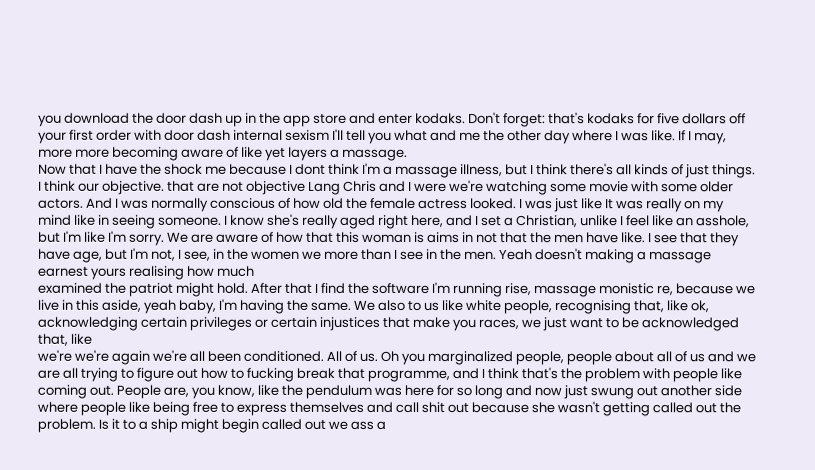you download the door dash up in the app store and enter kodaks. Don't forget: that's kodaks for five dollars off your first order with door dash internal sexism I'll tell you what and me the other day where I was like. If I may, more more becoming aware of like yet layers a massage.
Now that I have the shock me because I dont think I'm a massage illness, but I think there's all kinds of just things. I think our objective. that are not objective Lang Chris and I were we're watching some movie with some older actors. And I was normally conscious of how old the female actress looked. I was just like It was really on my mind like in seeing someone. I know she's really aged right here, and I set a Christian, unlike I feel like an asshole, but I'm like I'm sorry. We are aware of how that this woman is aims in not that the men have like. I see that they have age, but I'm not, I see, in the women we more than I see in the men. Yeah doesn't making a massage earnest yours realising how much
examined the patriot might hold. After that I find the software I'm running rise, massage monistic re, because we live in this aside, yeah baby, I'm having the same. We also to us like white people, recognising that, like ok, acknowledging certain privileges or certain injustices that make you races, we just want to be acknowledged that, like
we're we're again we're all been conditioned. All of us. Oh you marginalized people, people about all of us and we are all trying to figure out how to fucking break that programme, and I think that's the problem with people like coming out. People are, you know, like the pendulum was here for so long and now just swung out another side where people like being free to express themselves and call shit out because she wasn't getting called out the problem. Is it to a ship might begin called out we ass a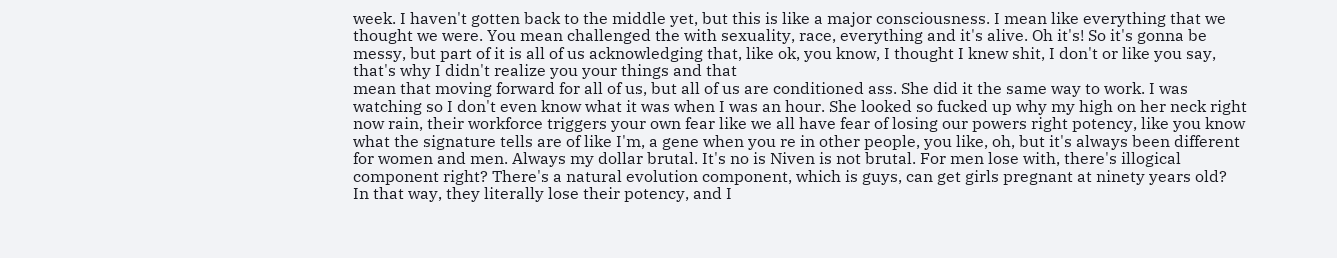week. I haven't gotten back to the middle yet, but this is like a major consciousness. I mean like everything that we thought we were. You mean challenged the with sexuality, race, everything and it's alive. Oh it's! So it's gonna be messy, but part of it is all of us acknowledging that, like ok, you know, I thought I knew shit, I don't or like you say, that's why I didn't realize you your things and that
mean that moving forward for all of us, but all of us are conditioned ass. She did it the same way to work. I was watching so I don't even know what it was when I was an hour. She looked so fucked up why my high on her neck right now rain, their workforce triggers your own fear like we all have fear of losing our powers right potency, like you know what the signature tells are of like I'm, a gene when you re in other people, you like, oh, but it's always been different for women and men. Always my dollar brutal. It's no is Niven is not brutal. For men lose with, there's illogical component right? There's a natural evolution component, which is guys, can get girls pregnant at ninety years old?
In that way, they literally lose their potency, and I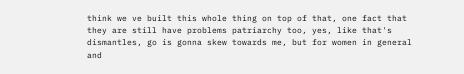think we ve built this whole thing on top of that, one fact that they are still have problems patriarchy too, yes, like that's dismantles, go is gonna skew towards me, but for women in general and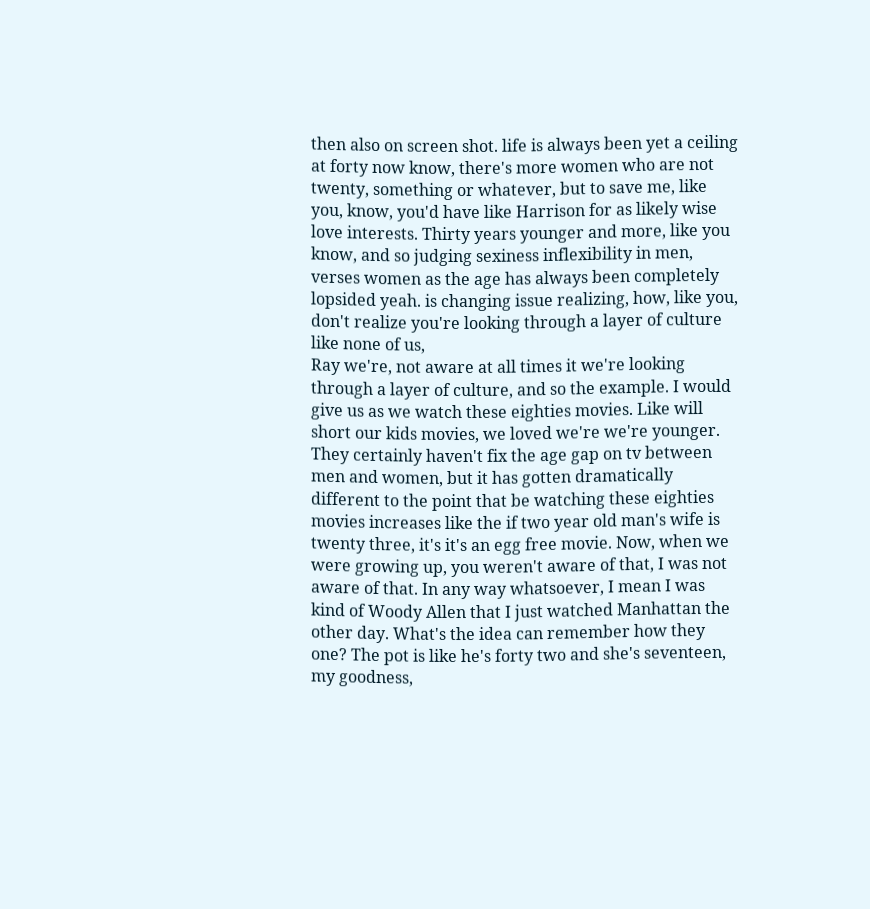then also on screen shot. life is always been yet a ceiling at forty now know, there's more women who are not twenty, something or whatever, but to save me, like you, know, you'd have like Harrison for as likely wise love interests. Thirty years younger and more, like you know, and so judging sexiness inflexibility in men, verses women as the age has always been completely lopsided yeah. is changing issue realizing, how, like you, don't realize you're looking through a layer of culture like none of us,
Ray we're, not aware at all times it we're looking through a layer of culture, and so the example. I would give us as we watch these eighties movies. Like will short our kids movies, we loved we're we're younger. They certainly haven't fix the age gap on tv between men and women, but it has gotten dramatically different to the point that be watching these eighties movies increases like the if two year old man's wife is twenty three, it's it's an egg free movie. Now, when we were growing up, you weren't aware of that, I was not aware of that. In any way whatsoever, I mean I was kind of Woody Allen that I just watched Manhattan the other day. What's the idea can remember how they one? The pot is like he's forty two and she's seventeen, my goodness,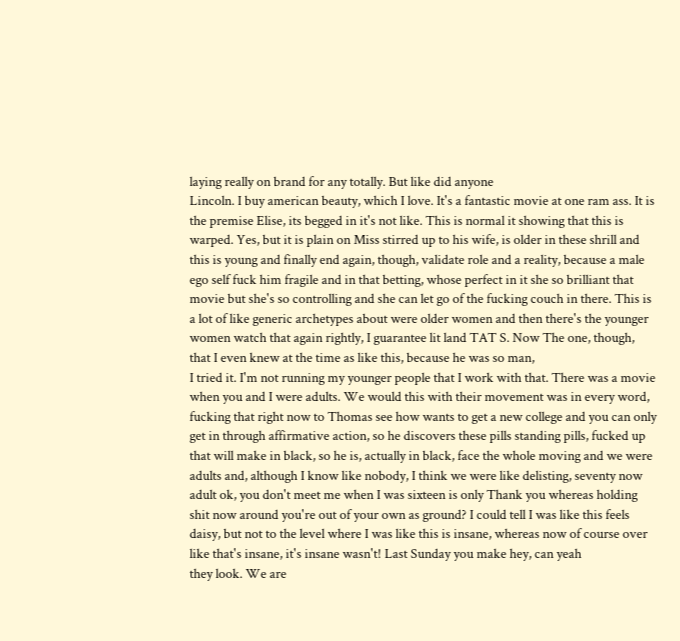laying really on brand for any totally. But like did anyone
Lincoln. I buy american beauty, which I love. It's a fantastic movie at one ram ass. It is the premise Elise, its begged in it's not like. This is normal it showing that this is warped. Yes, but it is plain on Miss stirred up to his wife, is older in these shrill and this is young and finally end again, though, validate role and a reality, because a male ego self fuck him fragile and in that betting, whose perfect in it she so brilliant that movie but she's so controlling and she can let go of the fucking couch in there. This is a lot of like generic archetypes about were older women and then there's the younger women watch that again rightly, I guarantee lit land TAT S. Now The one, though, that I even knew at the time as like this, because he was so man,
I tried it. I'm not running my younger people that I work with that. There was a movie when you and I were adults. We would this with their movement was in every word, fucking that right now to Thomas see how wants to get a new college and you can only get in through affirmative action, so he discovers these pills standing pills, fucked up that will make in black, so he is, actually in black, face the whole moving and we were adults and, although I know like nobody, I think we were like delisting, seventy now adult ok, you don't meet me when I was sixteen is only Thank you whereas holding shit now around you're out of your own as ground? I could tell I was like this feels daisy, but not to the level where I was like this is insane, whereas now of course over like that's insane, it's insane wasn't! Last Sunday you make hey, can yeah
they look. We are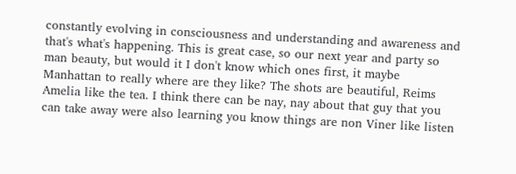constantly evolving in consciousness and understanding and awareness and that's what's happening. This is great case, so our next year and party so man beauty, but would it I don't know which ones first, it maybe Manhattan to really where are they like? The shots are beautiful, Reims Amelia like the tea. I think there can be nay, nay about that guy that you can take away were also learning you know things are non Viner like listen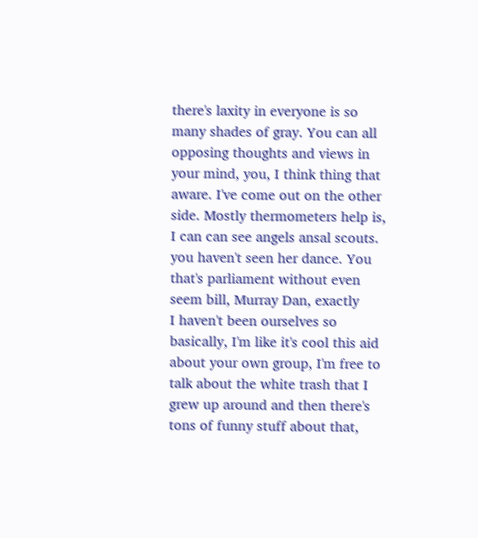there's laxity in everyone is so many shades of gray. You can all opposing thoughts and views in your mind, you, I think thing that aware. I've come out on the other side. Mostly thermometers help is, I can can see angels ansal scouts. you haven't seen her dance. You that's parliament without even seem bill, Murray Dan, exactly
I haven't been ourselves so basically, I'm like it's cool this aid about your own group, I'm free to talk about the white trash that I grew up around and then there's tons of funny stuff about that,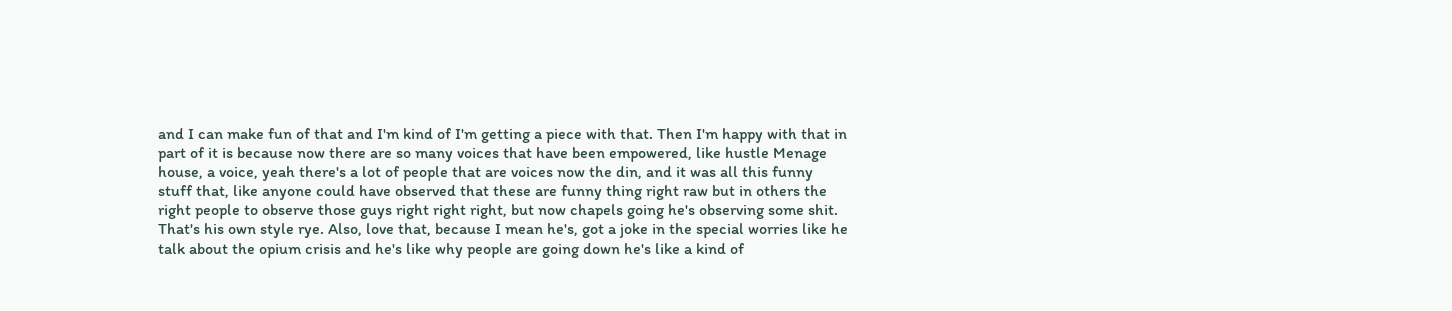and I can make fun of that and I'm kind of I'm getting a piece with that. Then I'm happy with that in part of it is because now there are so many voices that have been empowered, like hustle Menage house, a voice, yeah there's a lot of people that are voices now the din, and it was all this funny stuff that, like anyone could have observed that these are funny thing right raw but in others the right people to observe those guys right right right, but now chapels going he's observing some shit. That's his own style rye. Also, love that, because I mean he's, got a joke in the special worries like he talk about the opium crisis and he's like why people are going down he's like a kind of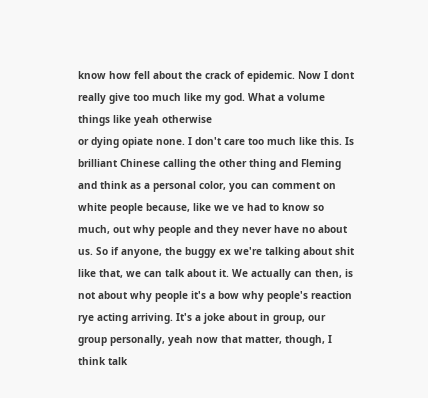know how fell about the crack of epidemic. Now I dont really give too much like my god. What a volume things like yeah otherwise
or dying opiate none. I don't care too much like this. Is brilliant Chinese calling the other thing and Fleming and think as a personal color, you can comment on white people because, like we ve had to know so much, out why people and they never have no about us. So if anyone, the buggy ex we're talking about shit like that, we can talk about it. We actually can then, is not about why people it's a bow why people's reaction rye acting arriving. It's a joke about in group, our group personally, yeah now that matter, though, I think talk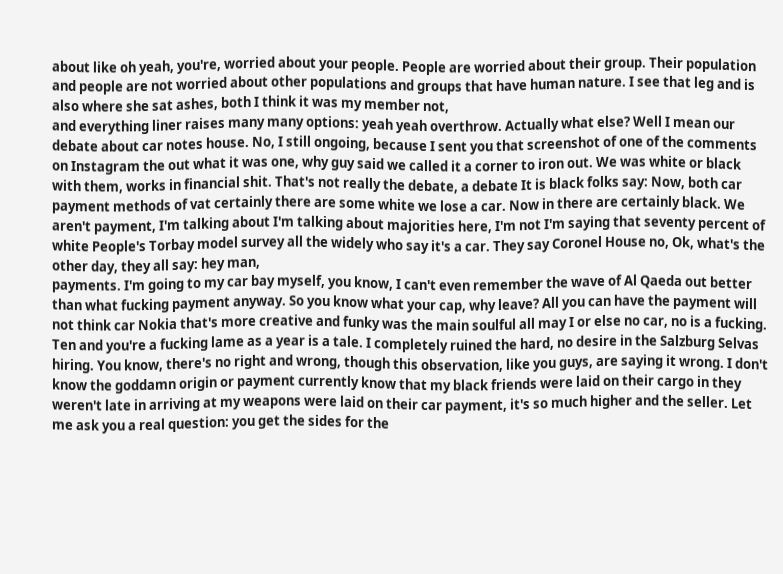about like oh yeah, you're, worried about your people. People are worried about their group. Their population and people are not worried about other populations and groups that have human nature. I see that leg and is also where she sat ashes, both I think it was my member not,
and everything liner raises many many options: yeah yeah overthrow. Actually what else? Well I mean our debate about car notes house. No, I still ongoing, because I sent you that screenshot of one of the comments on Instagram the out what it was one, why guy said we called it a corner to iron out. We was white or black with them, works in financial shit. That's not really the debate, a debate It is black folks say: Now, both car payment methods of vat certainly there are some white we lose a car. Now in there are certainly black. We aren't payment, I'm talking about I'm talking about majorities here, I'm not I'm saying that seventy percent of white People's Torbay model survey all the widely who say it's a car. They say Coronel House no, Ok, what's the other day, they all say: hey man,
payments. I'm going to my car bay myself, you know, I can't even remember the wave of Al Qaeda out better than what fucking payment anyway. So you know what your cap, why leave? All you can have the payment will not think car Nokia that's more creative and funky was the main soulful all may I or else no car, no is a fucking. Ten and you're a fucking lame as a year is a tale. I completely ruined the hard, no desire in the Salzburg Selvas hiring. You know, there's no right and wrong, though this observation, like you guys, are saying it wrong. I don't know the goddamn origin or payment currently know that my black friends were laid on their cargo in they weren't late in arriving at my weapons were laid on their car payment, it's so much higher and the seller. Let me ask you a real question: you get the sides for the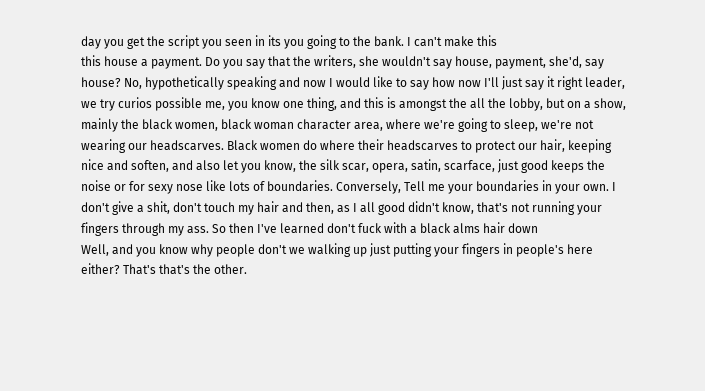day you get the script you seen in its you going to the bank. I can't make this
this house a payment. Do you say that the writers, she wouldn't say house, payment, she'd, say house? No, hypothetically speaking and now I would like to say how now I'll just say it right leader, we try curios possible me, you know one thing, and this is amongst the all the lobby, but on a show, mainly the black women, black woman character area, where we're going to sleep, we're not wearing our headscarves. Black women do where their headscarves to protect our hair, keeping nice and soften, and also let you know, the silk scar, opera, satin, scarface, just good keeps the noise or for sexy nose like lots of boundaries. Conversely, Tell me your boundaries in your own. I don't give a shit, don't touch my hair and then, as I all good didn't know, that's not running your fingers through my ass. So then I've learned don't fuck with a black alms hair down
Well, and you know why people don't we walking up just putting your fingers in people's here either? That's that's the other.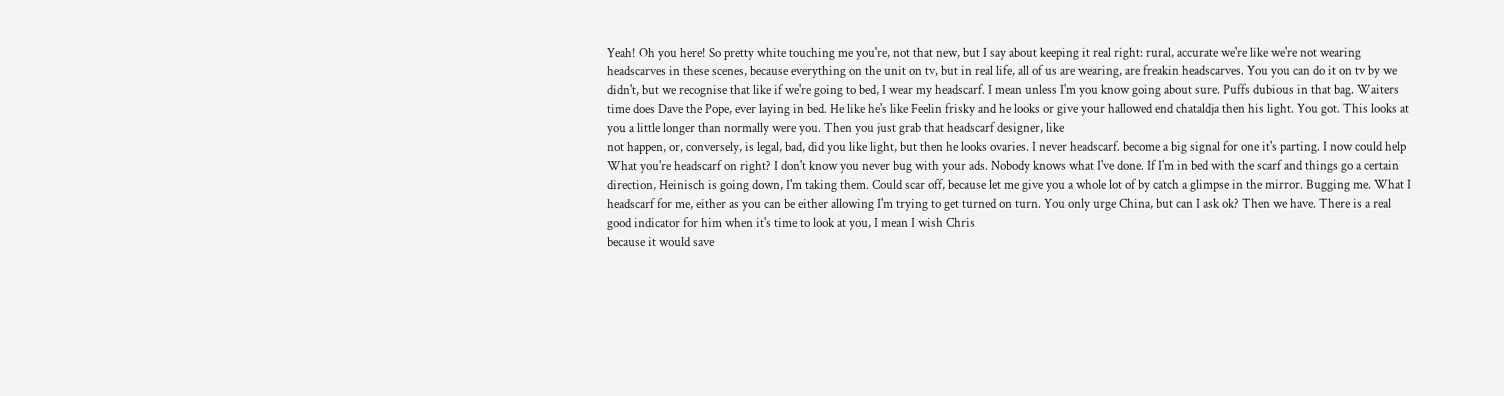Yeah! Oh you here! So pretty white touching me you're, not that new, but I say about keeping it real right: rural, accurate we're like we're not wearing headscarves in these scenes, because everything on the unit on tv, but in real life, all of us are wearing, are freakin headscarves. You you can do it on tv by we didn't, but we recognise that like if we're going to bed, I wear my headscarf. I mean unless I'm you know going about sure. Puffs dubious in that bag. Waiters time does Dave the Pope, ever laying in bed. He like he's like Feelin frisky and he looks or give your hallowed end chataldja then his light. You got. This looks at you a little longer than normally were you. Then you just grab that headscarf designer, like
not happen, or, conversely, is legal, bad, did you like light, but then he looks ovaries. I never headscarf. become a big signal for one it's parting. I now could help What you're headscarf on right? I don't know you never bug with your ads. Nobody knows what I've done. If I'm in bed with the scarf and things go a certain direction, Heinisch is going down, I'm taking them. Could scar off, because let me give you a whole lot of by catch a glimpse in the mirror. Bugging me. What I headscarf for me, either as you can be either allowing I'm trying to get turned on turn. You only urge China, but can I ask ok? Then we have. There is a real good indicator for him when it's time to look at you, I mean I wish Chris
because it would save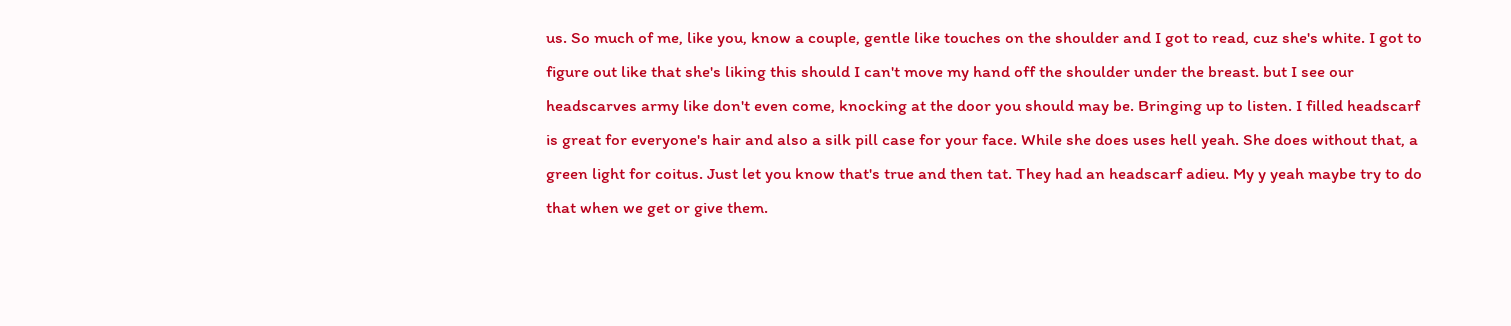us. So much of me, like you, know a couple, gentle like touches on the shoulder and I got to read, cuz she's white. I got to figure out like that she's liking this should I can't move my hand off the shoulder under the breast. but I see our headscarves army like don't even come, knocking at the door you should may be. Bringing up to listen. I filled headscarf is great for everyone's hair and also a silk pill case for your face. While she does uses hell yeah. She does without that, a green light for coitus. Just let you know that's true and then tat. They had an headscarf adieu. My y yeah maybe try to do that when we get or give them.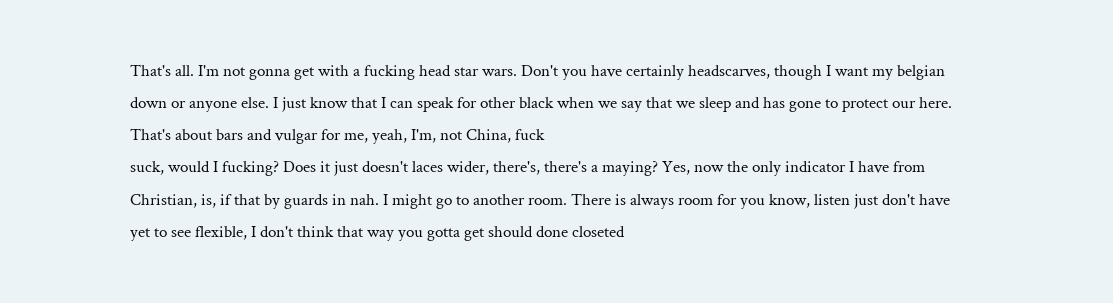That's all. I'm not gonna get with a fucking head star wars. Don't you have certainly headscarves, though I want my belgian down or anyone else. I just know that I can speak for other black when we say that we sleep and has gone to protect our here. That's about bars and vulgar for me, yeah, I'm, not China, fuck
suck, would I fucking? Does it just doesn't laces wider, there's, there's a maying? Yes, now the only indicator I have from Christian, is, if that by guards in nah. I might go to another room. There is always room for you know, listen just don't have yet to see flexible, I don't think that way you gotta get should done closeted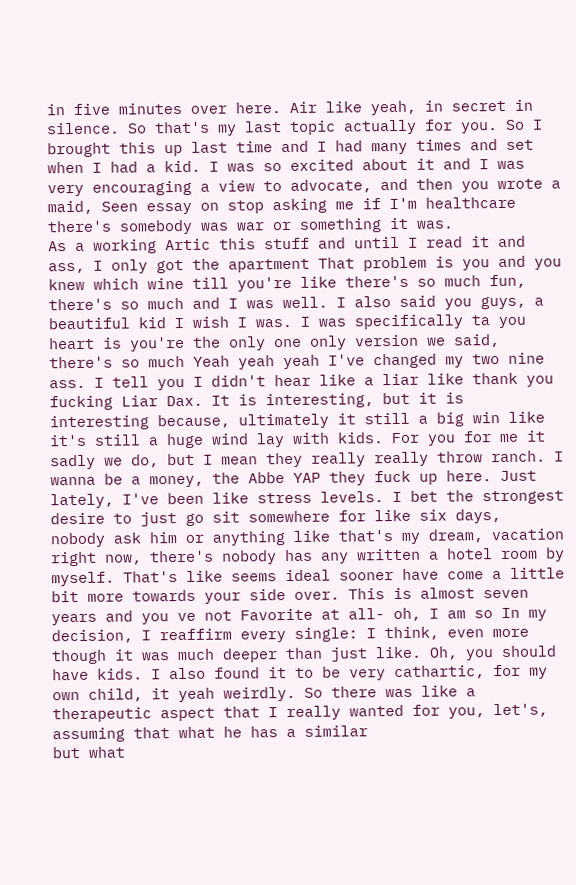in five minutes over here. Air like yeah, in secret in silence. So that's my last topic actually for you. So I brought this up last time and I had many times and set when I had a kid. I was so excited about it and I was very encouraging a view to advocate, and then you wrote a maid, Seen essay on stop asking me if I'm healthcare there's somebody was war or something it was.
As a working Artic this stuff and until I read it and ass, I only got the apartment That problem is you and you knew which wine till you're like there's so much fun, there's so much and I was well. I also said you guys, a beautiful kid I wish I was. I was specifically ta you heart is you're the only one only version we said, there's so much Yeah yeah yeah I've changed my two nine ass. I tell you I didn't hear like a liar like thank you fucking Liar Dax. It is interesting, but it is interesting because, ultimately it still a big win like it's still a huge wind lay with kids. For you for me it sadly we do, but I mean they really really throw ranch. I wanna be a money, the Abbe YAP they fuck up here. Just lately, I've been like stress levels. I bet the strongest desire to just go sit somewhere for like six days,
nobody ask him or anything like that's my dream, vacation right now, there's nobody has any written a hotel room by myself. That's like seems ideal sooner have come a little bit more towards your side over. This is almost seven years and you ve not Favorite at all- oh, I am so In my decision, I reaffirm every single: I think, even more though it was much deeper than just like. Oh, you should have kids. I also found it to be very cathartic, for my own child, it yeah weirdly. So there was like a therapeutic aspect that I really wanted for you, let's, assuming that what he has a similar
but what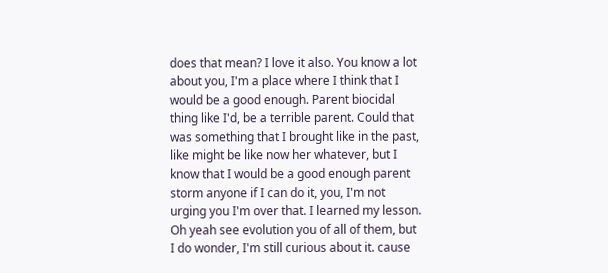does that mean? I love it also. You know a lot about you, I'm a place where I think that I would be a good enough. Parent biocidal thing like I'd, be a terrible parent. Could that was something that I brought like in the past, like might be like now her whatever, but I know that I would be a good enough parent storm anyone if I can do it, you, I'm not urging you I'm over that. I learned my lesson. Oh yeah see evolution you of all of them, but I do wonder, I'm still curious about it. cause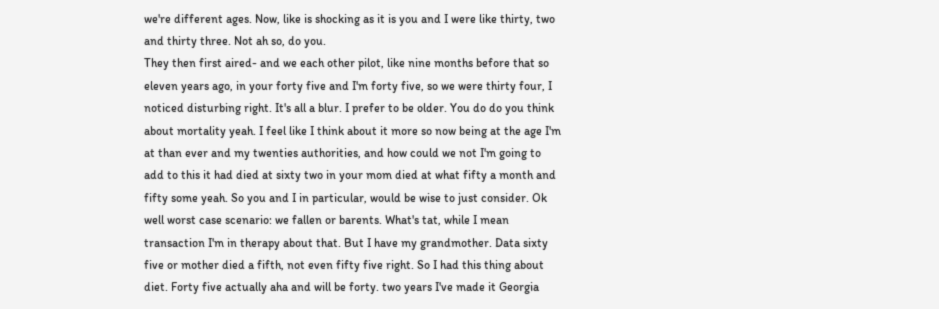we're different ages. Now, like is shocking as it is you and I were like thirty, two and thirty three. Not ah so, do you.
They then first aired- and we each other pilot, like nine months before that so eleven years ago, in your forty five and I'm forty five, so we were thirty four, I noticed disturbing right. It's all a blur. I prefer to be older. You do do you think about mortality yeah. I feel like I think about it more so now being at the age I'm at than ever and my twenties authorities, and how could we not I'm going to add to this it had died at sixty two in your mom died at what fifty a month and fifty some yeah. So you and I in particular, would be wise to just consider. Ok well worst case scenario: we fallen or barents. What's tat, while I mean transaction I'm in therapy about that. But I have my grandmother. Data sixty five or mother died a fifth, not even fifty five right. So I had this thing about diet. Forty five actually aha and will be forty. two years I've made it Georgia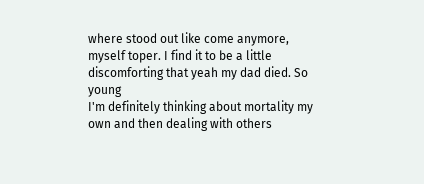where stood out like come anymore, myself toper. I find it to be a little discomforting that yeah my dad died. So young
I'm definitely thinking about mortality my own and then dealing with others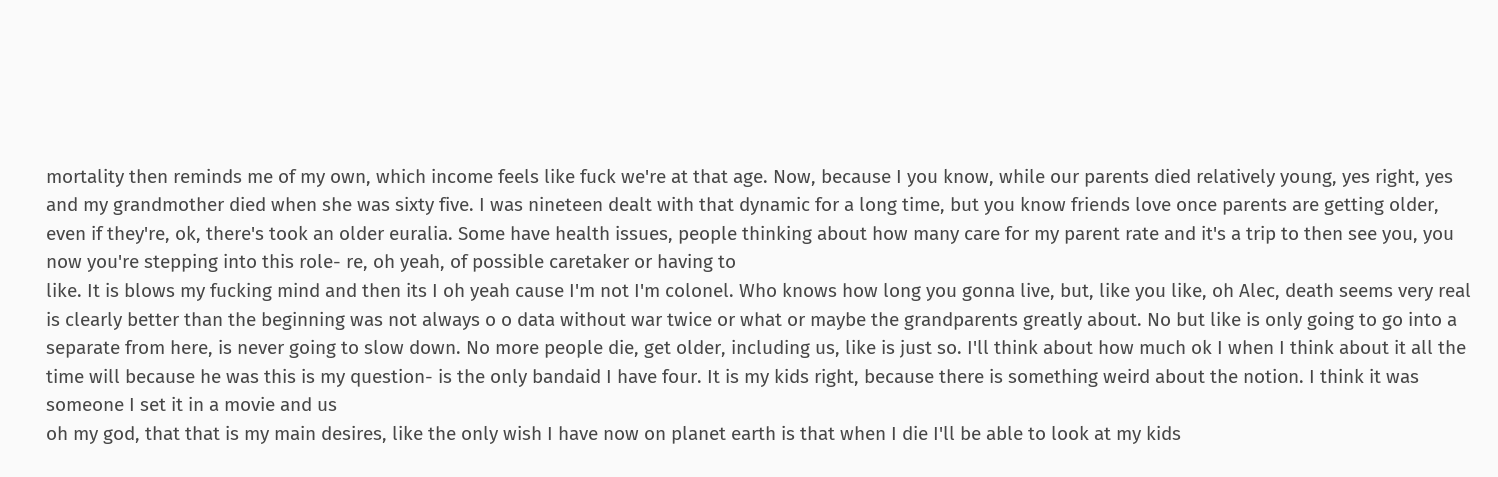mortality then reminds me of my own, which income feels like fuck we're at that age. Now, because I you know, while our parents died relatively young, yes right, yes and my grandmother died when she was sixty five. I was nineteen dealt with that dynamic for a long time, but you know friends love once parents are getting older, even if they're, ok, there's took an older euralia. Some have health issues, people thinking about how many care for my parent rate and it's a trip to then see you, you now you're stepping into this role- re, oh yeah, of possible caretaker or having to
like. It is blows my fucking mind and then its I oh yeah cause I'm not I'm colonel. Who knows how long you gonna live, but, like you like, oh Alec, death seems very real is clearly better than the beginning was not always o o data without war twice or what or maybe the grandparents greatly about. No but like is only going to go into a separate from here, is never going to slow down. No more people die, get older, including us, like is just so. I'll think about how much ok I when I think about it all the time will because he was this is my question- is the only bandaid I have four. It is my kids right, because there is something weird about the notion. I think it was someone I set it in a movie and us
oh my god, that that is my main desires, like the only wish I have now on planet earth is that when I die I'll be able to look at my kids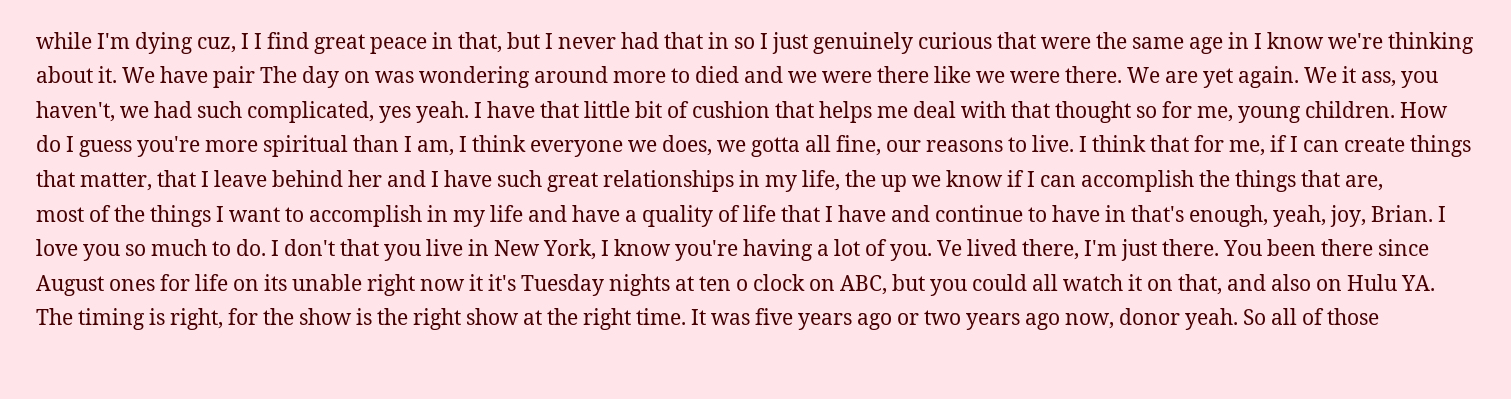while I'm dying cuz, I I find great peace in that, but I never had that in so I just genuinely curious that were the same age in I know we're thinking about it. We have pair The day on was wondering around more to died and we were there like we were there. We are yet again. We it ass, you haven't, we had such complicated, yes yeah. I have that little bit of cushion that helps me deal with that thought so for me, young children. How do I guess you're more spiritual than I am, I think everyone we does, we gotta all fine, our reasons to live. I think that for me, if I can create things that matter, that I leave behind her and I have such great relationships in my life, the up we know if I can accomplish the things that are,
most of the things I want to accomplish in my life and have a quality of life that I have and continue to have in that's enough, yeah, joy, Brian. I love you so much to do. I don't that you live in New York, I know you're having a lot of you. Ve lived there, I'm just there. You been there since August ones for life on its unable right now it it's Tuesday nights at ten o clock on ABC, but you could all watch it on that, and also on Hulu YA. The timing is right, for the show is the right show at the right time. It was five years ago or two years ago now, donor yeah. So all of those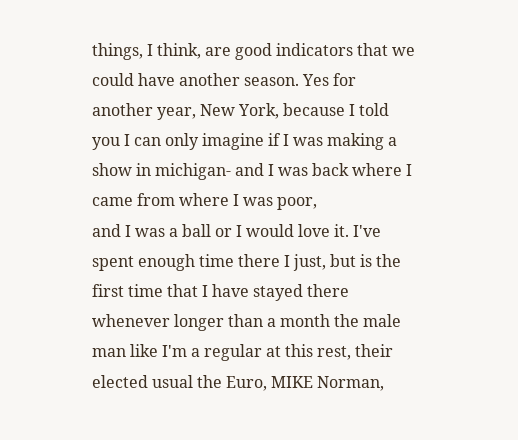things, I think, are good indicators that we could have another season. Yes for another year, New York, because I told you I can only imagine if I was making a show in michigan- and I was back where I came from where I was poor,
and I was a ball or I would love it. I've spent enough time there I just, but is the first time that I have stayed there whenever longer than a month the male man like I'm a regular at this rest, their elected usual the Euro, MIKE Norman,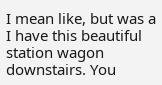I mean like, but was a I have this beautiful station wagon downstairs. You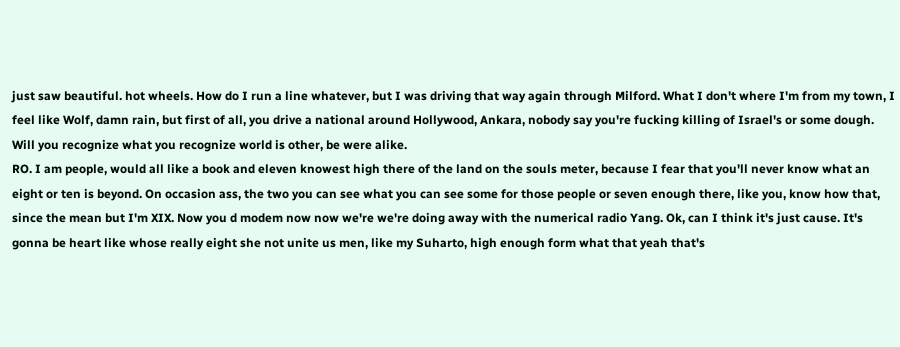just saw beautiful. hot wheels. How do I run a line whatever, but I was driving that way again through Milford. What I don't where I'm from my town, I feel like Wolf, damn rain, but first of all, you drive a national around Hollywood, Ankara, nobody say you're fucking killing of Israel's or some dough. Will you recognize what you recognize world is other, be were alike.
RO. I am people, would all like a book and eleven knowest high there of the land on the souls meter, because I fear that you'll never know what an eight or ten is beyond. On occasion ass, the two you can see what you can see some for those people or seven enough there, like you, know how that, since the mean but I'm XIX. Now you d modem now now we're we're doing away with the numerical radio Yang. Ok, can I think it's just cause. It's gonna be heart like whose really eight she not unite us men, like my Suharto, high enough form what that yeah that's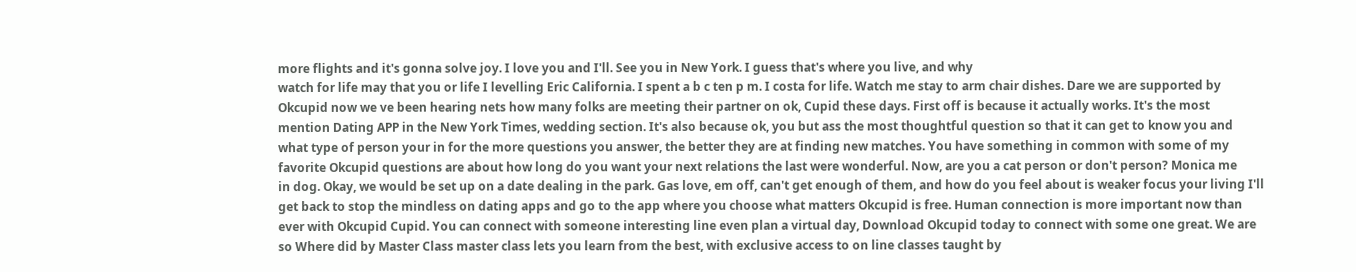more flights and it's gonna solve joy. I love you and I'll. See you in New York. I guess that's where you live, and why
watch for life may that you or life I levelling Eric California. I spent a b c ten p m. I costa for life. Watch me stay to arm chair dishes. Dare we are supported by Okcupid now we ve been hearing nets how many folks are meeting their partner on ok, Cupid these days. First off is because it actually works. It's the most mention Dating APP in the New York Times, wedding section. It's also because ok, you but ass the most thoughtful question so that it can get to know you and what type of person your in for the more questions you answer, the better they are at finding new matches. You have something in common with some of my favorite Okcupid questions are about how long do you want your next relations the last were wonderful. Now, are you a cat person or don't person? Monica me
in dog. Okay, we would be set up on a date dealing in the park. Gas love, em off, can't get enough of them, and how do you feel about is weaker focus your living I'll get back to stop the mindless on dating apps and go to the app where you choose what matters Okcupid is free. Human connection is more important now than ever with Okcupid Cupid. You can connect with someone interesting line even plan a virtual day, Download Okcupid today to connect with some one great. We are so Where did by Master Class master class lets you learn from the best, with exclusive access to on line classes taught by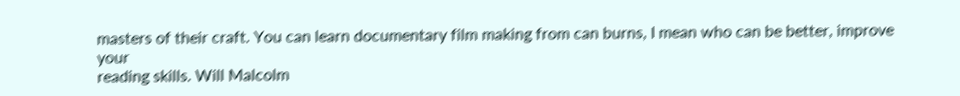masters of their craft. You can learn documentary film making from can burns, I mean who can be better, improve your
reading skills. Will Malcolm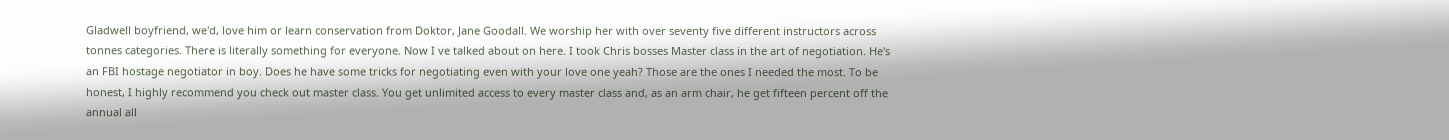Gladwell boyfriend, we'd, love him or learn conservation from Doktor, Jane Goodall. We worship her with over seventy five different instructors across tonnes categories. There is literally something for everyone. Now I ve talked about on here. I took Chris bosses Master class in the art of negotiation. He's an FBI hostage negotiator in boy. Does he have some tricks for negotiating even with your love one yeah? Those are the ones I needed the most. To be honest, I highly recommend you check out master class. You get unlimited access to every master class and, as an arm chair, he get fifteen percent off the annual all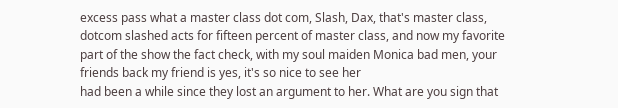excess pass what a master class dot com, Slash, Dax, that's master class, dotcom slashed acts for fifteen percent of master class, and now my favorite part of the show the fact check, with my soul maiden Monica bad men, your friends back my friend is yes, it's so nice to see her
had been a while since they lost an argument to her. What are you sign that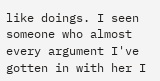like doings. I seen someone who almost every argument I've gotten in with her I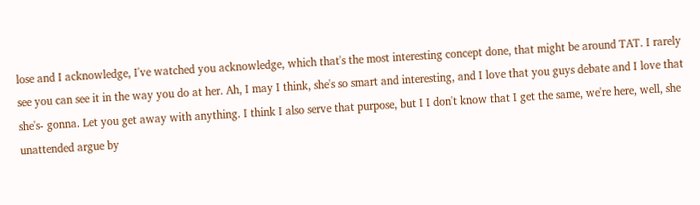lose and I acknowledge, I've watched you acknowledge, which that's the most interesting concept done, that might be around TAT. I rarely see you can see it in the way you do at her. Ah, I may I think, she's so smart and interesting, and I love that you guys debate and I love that she's- gonna. Let you get away with anything. I think I also serve that purpose, but I I don't know that I get the same, we're here, well, she unattended argue by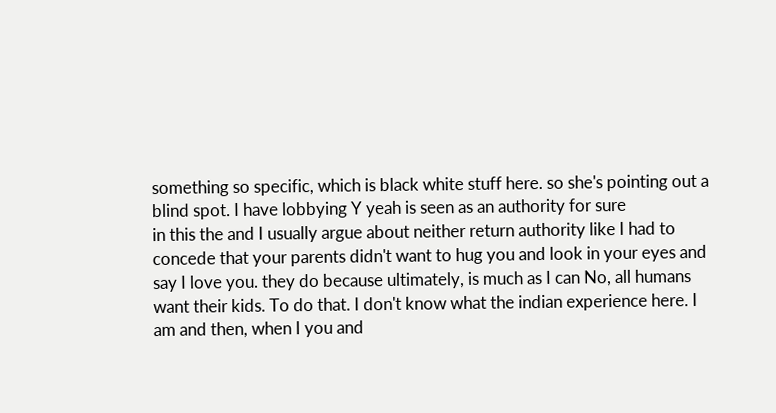something so specific, which is black white stuff here. so she's pointing out a blind spot. I have lobbying Y yeah is seen as an authority for sure
in this the and I usually argue about neither return authority like I had to concede that your parents didn't want to hug you and look in your eyes and say I love you. they do because ultimately, is much as I can No, all humans want their kids. To do that. I don't know what the indian experience here. I am and then, when I you and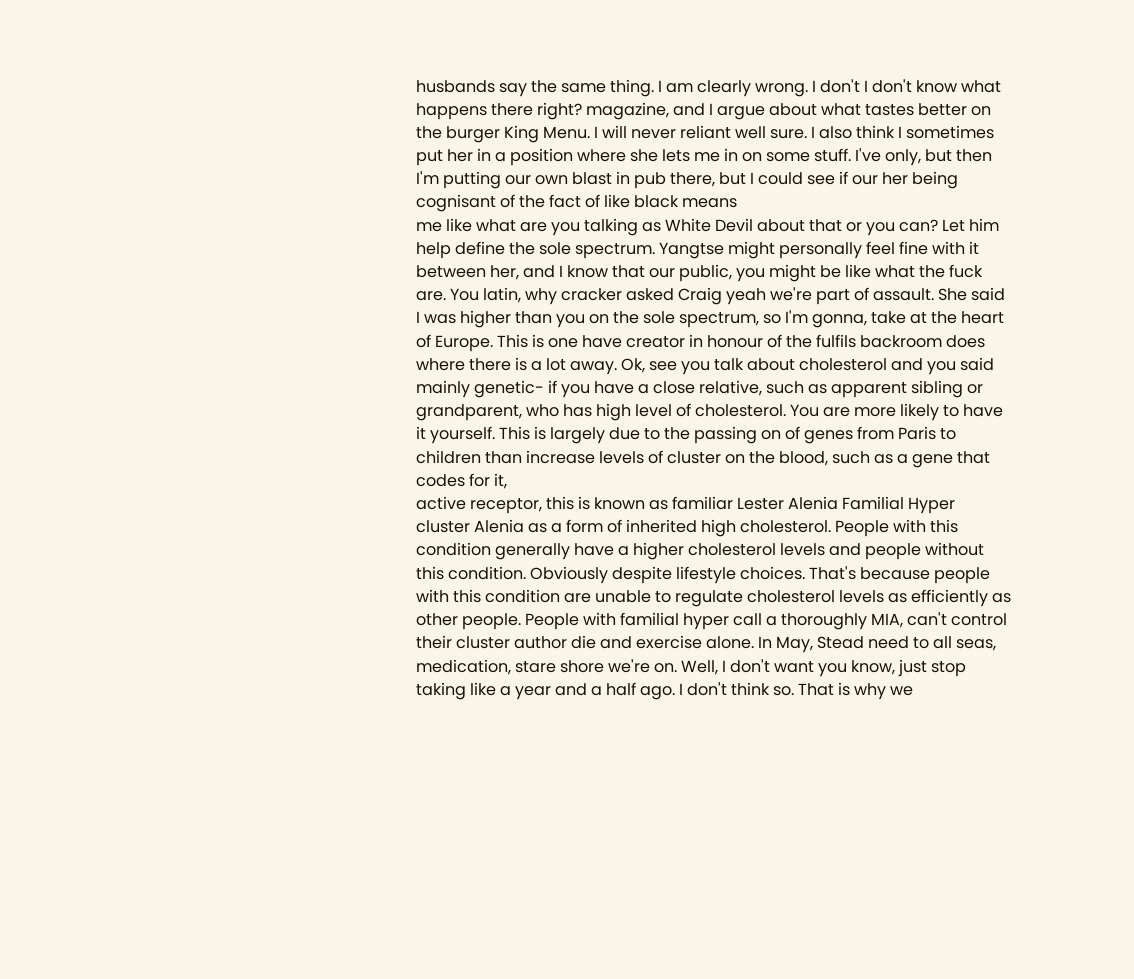husbands say the same thing. I am clearly wrong. I don't I don't know what happens there right? magazine, and I argue about what tastes better on the burger King Menu. I will never reliant well sure. I also think I sometimes put her in a position where she lets me in on some stuff. I've only, but then I'm putting our own blast in pub there, but I could see if our her being cognisant of the fact of like black means
me like what are you talking as White Devil about that or you can? Let him help define the sole spectrum. Yangtse might personally feel fine with it between her, and I know that our public, you might be like what the fuck are. You latin, why cracker asked Craig yeah we're part of assault. She said I was higher than you on the sole spectrum, so I'm gonna, take at the heart of Europe. This is one have creator in honour of the fulfils backroom does where there is a lot away. Ok, see you talk about cholesterol and you said mainly genetic- if you have a close relative, such as apparent sibling or grandparent, who has high level of cholesterol. You are more likely to have it yourself. This is largely due to the passing on of genes from Paris to children than increase levels of cluster on the blood, such as a gene that codes for it,
active receptor, this is known as familiar Lester Alenia Familial Hyper cluster Alenia as a form of inherited high cholesterol. People with this condition generally have a higher cholesterol levels and people without this condition. Obviously despite lifestyle choices. That's because people with this condition are unable to regulate cholesterol levels as efficiently as other people. People with familial hyper call a thoroughly MIA, can't control their cluster author die and exercise alone. In May, Stead need to all seas, medication, stare shore we're on. Well, I don't want you know, just stop taking like a year and a half ago. I don't think so. That is why we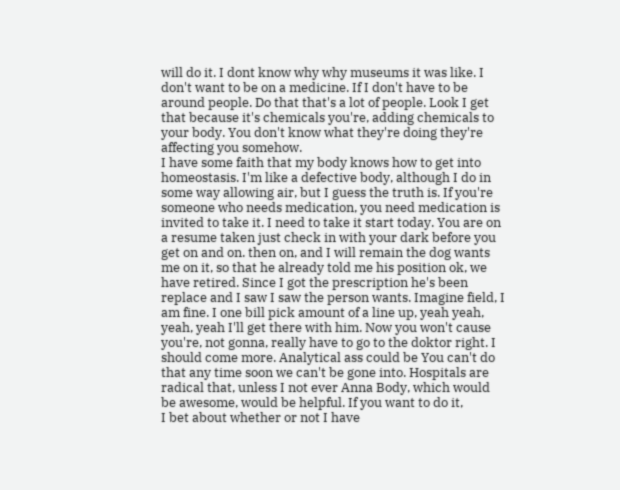will do it. I dont know why why museums it was like. I don't want to be on a medicine. If I don't have to be around people. Do that that's a lot of people. Look I get that because it's chemicals you're, adding chemicals to your body. You don't know what they're doing they're affecting you somehow.
I have some faith that my body knows how to get into homeostasis. I'm like a defective body, although I do in some way allowing air, but I guess the truth is. If you're someone who needs medication, you need medication is invited to take it. I need to take it start today. You are on a resume taken just check in with your dark before you get on and on. then on, and I will remain the dog wants me on it, so that he already told me his position ok, we have retired. Since I got the prescription he's been replace and I saw I saw the person wants. Imagine field, I am fine. I one bill pick amount of a line up, yeah yeah, yeah, yeah I'll get there with him. Now you won't cause you're, not gonna, really have to go to the doktor right. I should come more. Analytical ass could be You can't do that any time soon we can't be gone into. Hospitals are radical that, unless I not ever Anna Body, which would be awesome, would be helpful. If you want to do it,
I bet about whether or not I have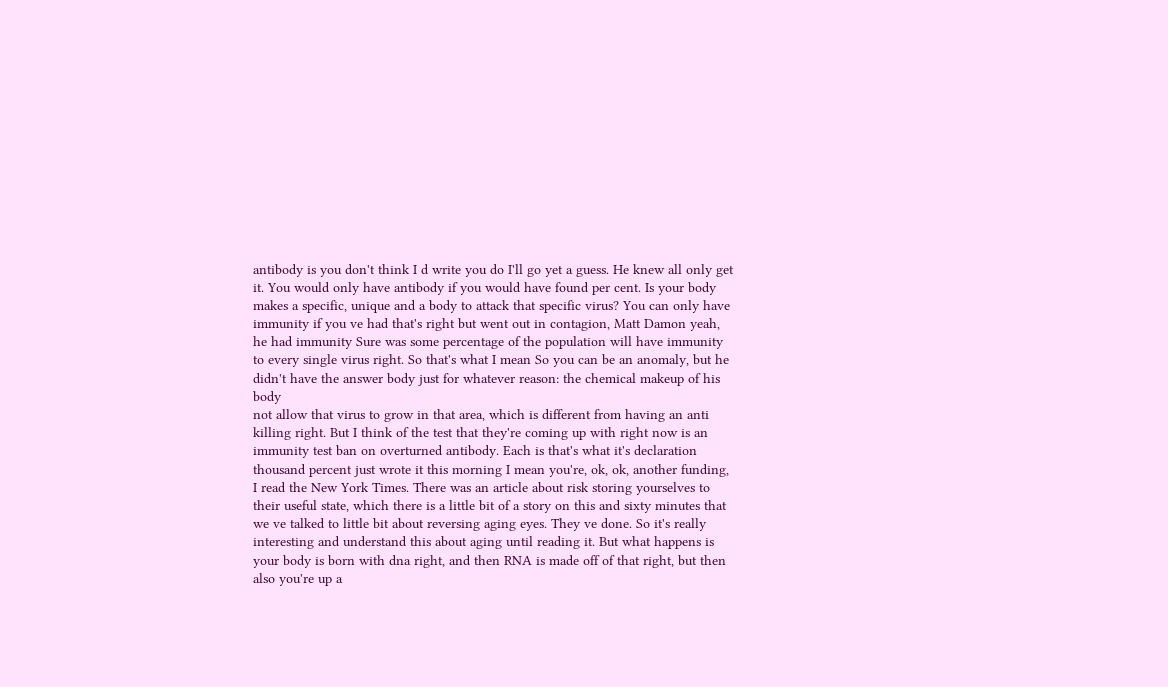antibody is you don't think I d write you do I'll go yet a guess. He knew all only get it. You would only have antibody if you would have found per cent. Is your body makes a specific, unique and a body to attack that specific virus? You can only have immunity if you ve had that's right but went out in contagion, Matt Damon yeah, he had immunity Sure was some percentage of the population will have immunity to every single virus right. So that's what I mean So you can be an anomaly, but he didn't have the answer body just for whatever reason: the chemical makeup of his body
not allow that virus to grow in that area, which is different from having an anti killing right. But I think of the test that they're coming up with right now is an immunity test ban on overturned antibody. Each is that's what it's declaration thousand percent just wrote it this morning I mean you're, ok, ok, another funding, I read the New York Times. There was an article about risk storing yourselves to their useful state, which there is a little bit of a story on this and sixty minutes that we ve talked to little bit about reversing aging eyes. They ve done. So it's really interesting and understand this about aging until reading it. But what happens is your body is born with dna right, and then RNA is made off of that right, but then also you're up a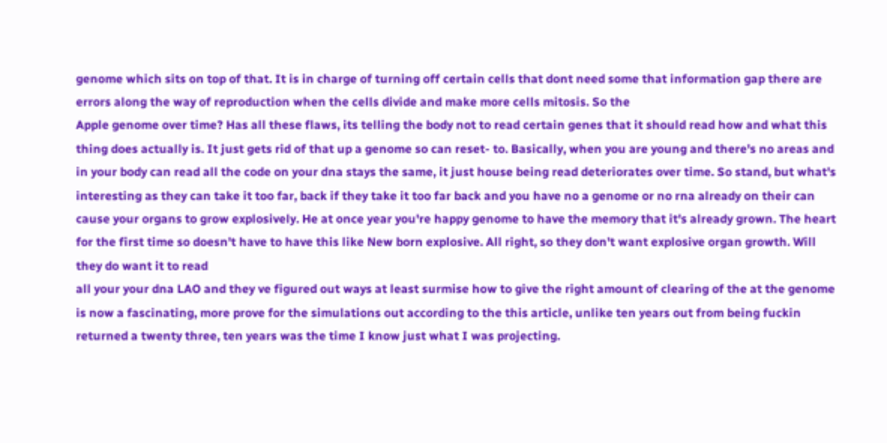genome which sits on top of that. It is in charge of turning off certain cells that dont need some that information gap there are errors along the way of reproduction when the cells divide and make more cells mitosis. So the
Apple genome over time? Has all these flaws, its telling the body not to read certain genes that it should read how and what this thing does actually is. It just gets rid of that up a genome so can reset- to. Basically, when you are young and there's no areas and in your body can read all the code on your dna stays the same, it just house being read deteriorates over time. So stand, but what's interesting as they can take it too far, back if they take it too far back and you have no a genome or no rna already on their can cause your organs to grow explosively. He at once year you're happy genome to have the memory that it's already grown. The heart for the first time so doesn't have to have this like New born explosive. All right, so they don't want explosive organ growth. Will they do want it to read
all your your dna LAO and they ve figured out ways at least surmise how to give the right amount of clearing of the at the genome is now a fascinating, more prove for the simulations out according to the this article, unlike ten years out from being fuckin returned a twenty three, ten years was the time I know just what I was projecting.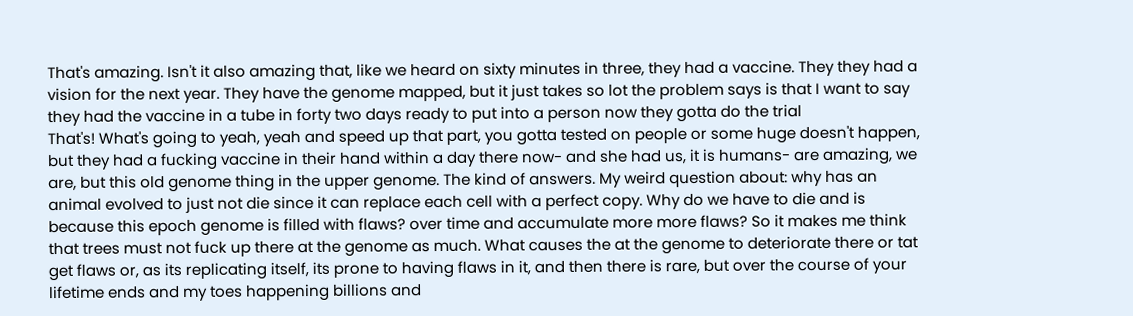That's amazing. Isn't it also amazing that, like we heard on sixty minutes in three, they had a vaccine. They they had a vision for the next year. They have the genome mapped, but it just takes so lot the problem says is that I want to say they had the vaccine in a tube in forty two days ready to put into a person now they gotta do the trial
That's! What's going to yeah, yeah and speed up that part, you gotta tested on people or some huge doesn't happen, but they had a fucking vaccine in their hand within a day there now- and she had us, it is humans- are amazing, we are, but this old genome thing in the upper genome. The kind of answers. My weird question about: why has an animal evolved to just not die since it can replace each cell with a perfect copy. Why do we have to die and is because this epoch genome is filled with flaws? over time and accumulate more more flaws? So it makes me think that trees must not fuck up there at the genome as much. What causes the at the genome to deteriorate there or tat get flaws or, as its replicating itself, its prone to having flaws in it, and then there is rare, but over the course of your lifetime ends and my toes happening billions and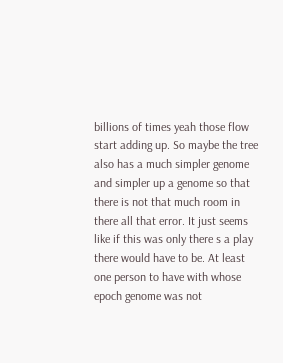billions of times yeah those flow
start adding up. So maybe the tree also has a much simpler genome and simpler up a genome so that there is not that much room in there all that error. It just seems like if this was only there s a play there would have to be. At least one person to have with whose epoch genome was not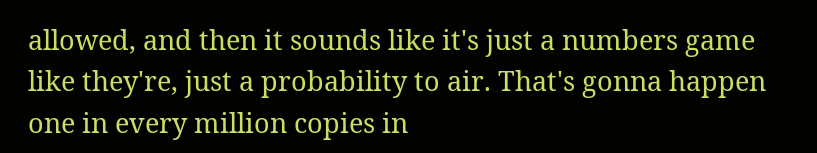allowed, and then it sounds like it's just a numbers game like they're, just a probability to air. That's gonna happen one in every million copies in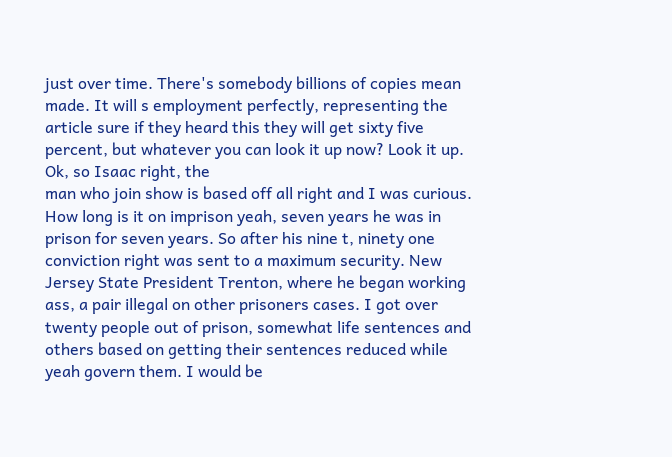just over time. There's somebody billions of copies mean made. It will s employment perfectly, representing the article sure if they heard this they will get sixty five percent, but whatever you can look it up now? Look it up. Ok, so Isaac right, the
man who join show is based off all right and I was curious. How long is it on imprison yeah, seven years he was in prison for seven years. So after his nine t, ninety one conviction right was sent to a maximum security. New Jersey State President Trenton, where he began working ass, a pair illegal on other prisoners cases. I got over twenty people out of prison, somewhat life sentences and others based on getting their sentences reduced while yeah govern them. I would be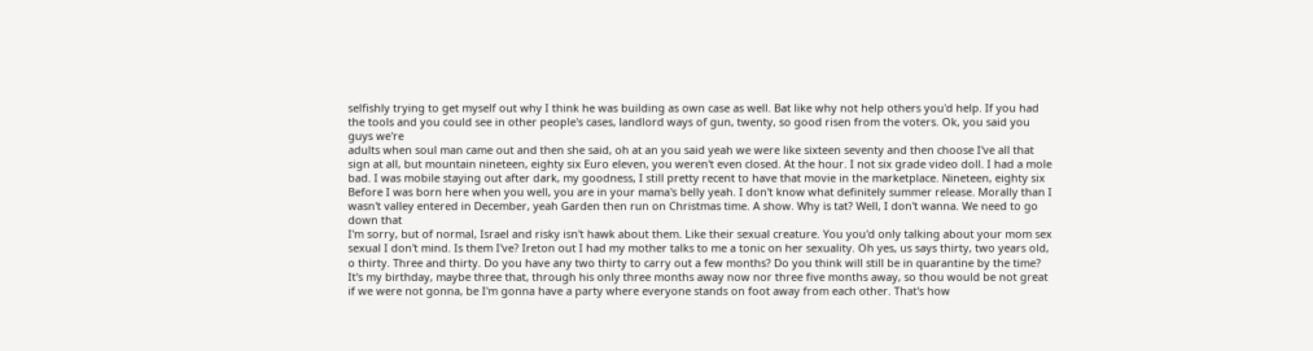selfishly trying to get myself out why I think he was building as own case as well. Bat like why not help others you'd help. If you had the tools and you could see in other people's cases, landlord ways of gun, twenty, so good risen from the voters. Ok, you said you guys we're
adults when soul man came out and then she said, oh at an you said yeah we were like sixteen seventy and then choose I've all that sign at all, but mountain nineteen, eighty six Euro eleven, you weren't even closed. At the hour. I not six grade video doll. I had a mole bad. I was mobile staying out after dark, my goodness, I still pretty recent to have that movie in the marketplace. Nineteen, eighty six Before I was born here when you well, you are in your mama's belly yeah. I don't know what definitely summer release. Morally than I wasn't valley entered in December, yeah Garden then run on Christmas time. A show. Why is tat? Well, I don't wanna. We need to go down that
I'm sorry, but of normal, Israel and risky isn't hawk about them. Like their sexual creature. You you'd only talking about your mom sex sexual I don't mind. Is them I've? Ireton out I had my mother talks to me a tonic on her sexuality. Oh yes, us says thirty, two years old, o thirty. Three and thirty. Do you have any two thirty to carry out a few months? Do you think will still be in quarantine by the time? It's my birthday, maybe three that, through his only three months away now nor three five months away, so thou would be not great if we were not gonna, be I'm gonna have a party where everyone stands on foot away from each other. That's how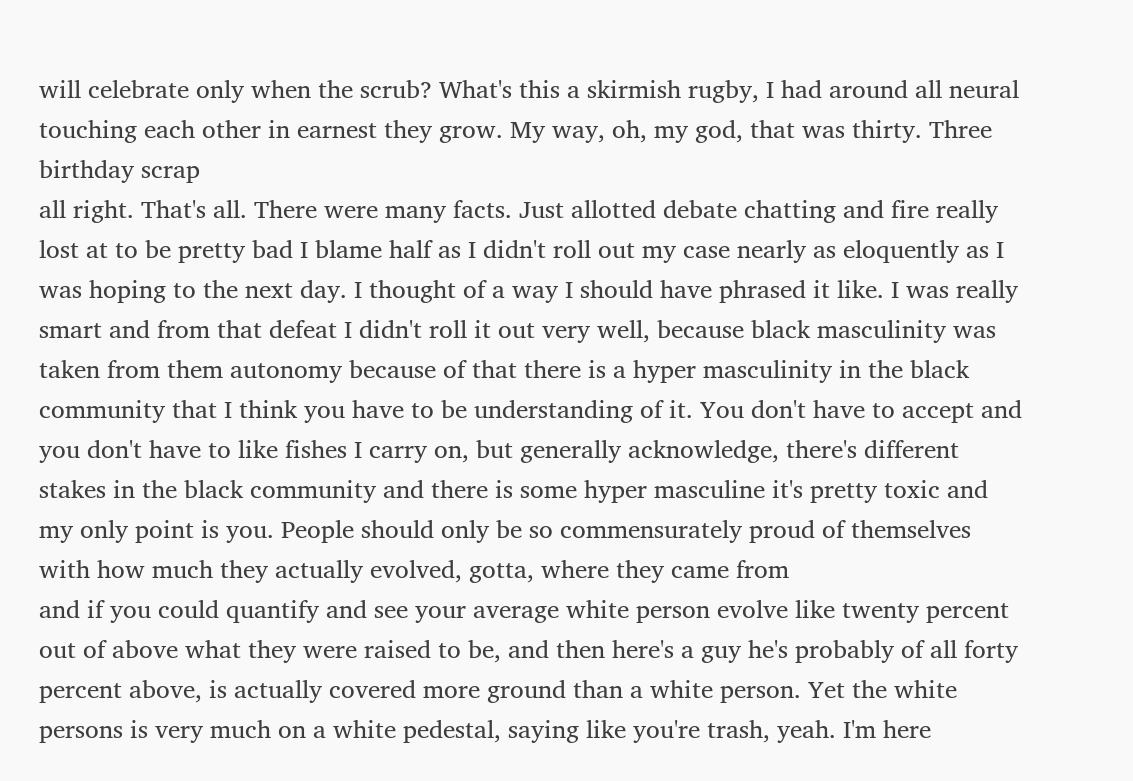will celebrate only when the scrub? What's this a skirmish rugby, I had around all neural touching each other in earnest they grow. My way, oh, my god, that was thirty. Three birthday scrap
all right. That's all. There were many facts. Just allotted debate chatting and fire really lost at to be pretty bad I blame half as I didn't roll out my case nearly as eloquently as I was hoping to the next day. I thought of a way I should have phrased it like. I was really smart and from that defeat I didn't roll it out very well, because black masculinity was taken from them autonomy because of that there is a hyper masculinity in the black community that I think you have to be understanding of it. You don't have to accept and you don't have to like fishes I carry on, but generally acknowledge, there's different stakes in the black community and there is some hyper masculine it's pretty toxic and my only point is you. People should only be so commensurately proud of themselves with how much they actually evolved, gotta, where they came from
and if you could quantify and see your average white person evolve like twenty percent out of above what they were raised to be, and then here's a guy he's probably of all forty percent above, is actually covered more ground than a white person. Yet the white persons is very much on a white pedestal, saying like you're trash, yeah. I'm here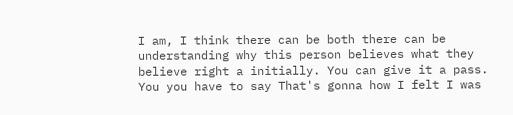I am, I think there can be both there can be understanding why this person believes what they believe right a initially. You can give it a pass. You you have to say That's gonna how I felt I was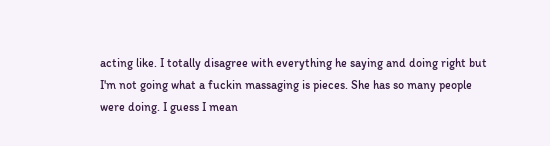acting like. I totally disagree with everything he saying and doing right but I'm not going what a fuckin massaging is pieces. She has so many people were doing. I guess I mean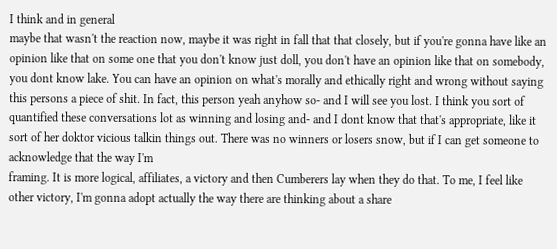I think and in general
maybe that wasn't the reaction now, maybe it was right in fall that that closely, but if you're gonna have like an opinion like that on some one that you don't know just doll, you don't have an opinion like that on somebody, you dont know lake. You can have an opinion on what's morally and ethically right and wrong without saying this persons a piece of shit. In fact, this person yeah anyhow so- and I will see you lost. I think you sort of quantified these conversations lot as winning and losing and- and I dont know that that's appropriate, like it sort of her doktor vicious talkin things out. There was no winners or losers snow, but if I can get someone to acknowledge that the way I'm
framing. It is more logical, affiliates, a victory and then Cumberers lay when they do that. To me, I feel like other victory, I'm gonna adopt actually the way there are thinking about a share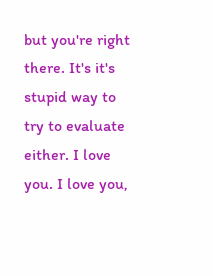but you're right there. It's it's stupid way to try to evaluate either. I love you. I love you,